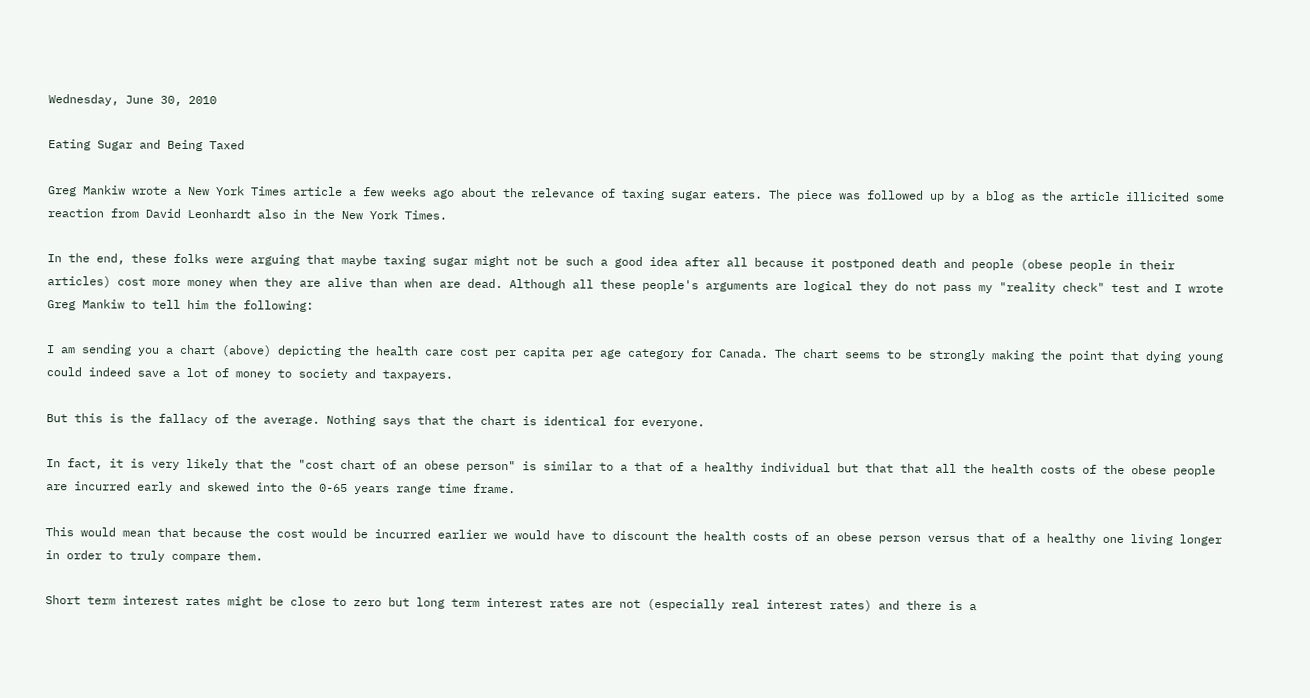Wednesday, June 30, 2010

Eating Sugar and Being Taxed

Greg Mankiw wrote a New York Times article a few weeks ago about the relevance of taxing sugar eaters. The piece was followed up by a blog as the article illicited some reaction from David Leonhardt also in the New York Times.

In the end, these folks were arguing that maybe taxing sugar might not be such a good idea after all because it postponed death and people (obese people in their articles) cost more money when they are alive than when are dead. Although all these people's arguments are logical they do not pass my "reality check" test and I wrote Greg Mankiw to tell him the following:

I am sending you a chart (above) depicting the health care cost per capita per age category for Canada. The chart seems to be strongly making the point that dying young could indeed save a lot of money to society and taxpayers.

But this is the fallacy of the average. Nothing says that the chart is identical for everyone.

In fact, it is very likely that the "cost chart of an obese person" is similar to a that of a healthy individual but that that all the health costs of the obese people are incurred early and skewed into the 0-65 years range time frame.

This would mean that because the cost would be incurred earlier we would have to discount the health costs of an obese person versus that of a healthy one living longer in order to truly compare them.

Short term interest rates might be close to zero but long term interest rates are not (especially real interest rates) and there is a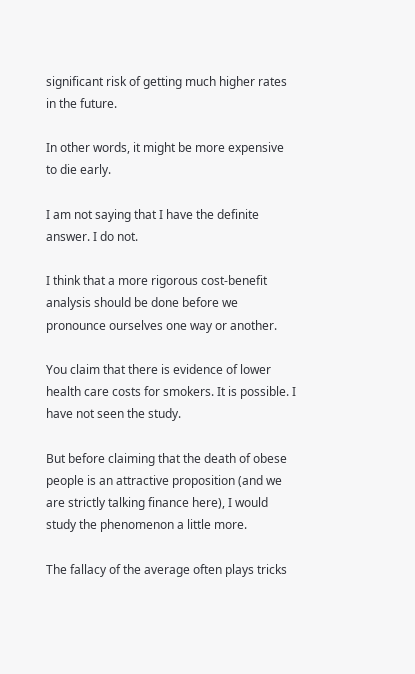significant risk of getting much higher rates in the future.

In other words, it might be more expensive to die early.

I am not saying that I have the definite answer. I do not.

I think that a more rigorous cost-benefit analysis should be done before we pronounce ourselves one way or another.

You claim that there is evidence of lower health care costs for smokers. It is possible. I have not seen the study.

But before claiming that the death of obese people is an attractive proposition (and we are strictly talking finance here), I would study the phenomenon a little more.

The fallacy of the average often plays tricks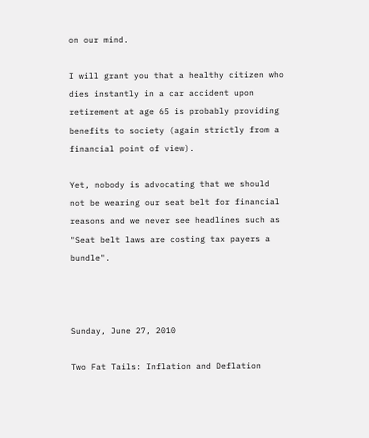on our mind.

I will grant you that a healthy citizen who dies instantly in a car accident upon retirement at age 65 is probably providing benefits to society (again strictly from a financial point of view).

Yet, nobody is advocating that we should not be wearing our seat belt for financial reasons and we never see headlines such as "Seat belt laws are costing tax payers a bundle".



Sunday, June 27, 2010

Two Fat Tails: Inflation and Deflation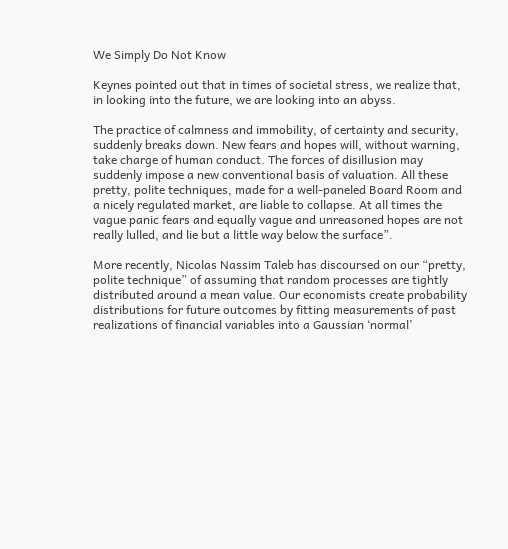We Simply Do Not Know

Keynes pointed out that in times of societal stress, we realize that, in looking into the future, we are looking into an abyss.

The practice of calmness and immobility, of certainty and security, suddenly breaks down. New fears and hopes will, without warning, take charge of human conduct. The forces of disillusion may suddenly impose a new conventional basis of valuation. All these pretty, polite techniques, made for a well-paneled Board Room and a nicely regulated market, are liable to collapse. At all times the vague panic fears and equally vague and unreasoned hopes are not really lulled, and lie but a little way below the surface”.

More recently, Nicolas Nassim Taleb has discoursed on our “pretty, polite technique” of assuming that random processes are tightly distributed around a mean value. Our economists create probability distributions for future outcomes by fitting measurements of past realizations of financial variables into a Gaussian ‘normal’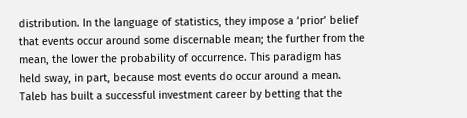distribution. In the language of statistics, they impose a ‘prior’ belief that events occur around some discernable mean; the further from the mean, the lower the probability of occurrence. This paradigm has held sway, in part, because most events do occur around a mean. Taleb has built a successful investment career by betting that the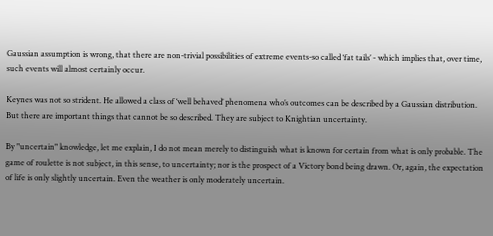Gaussian assumption is wrong, that there are non-trivial possibilities of extreme events-so called ‘fat tails’ - which implies that, over time, such events will almost certainly occur.

Keynes was not so strident. He allowed a class of ‘well behaved’ phenomena who’s outcomes can be described by a Gaussian distribution. But there are important things that cannot be so described. They are subject to Knightian uncertainty.

By "uncertain" knowledge, let me explain, I do not mean merely to distinguish what is known for certain from what is only probable. The game of roulette is not subject, in this sense, to uncertainty; nor is the prospect of a Victory bond being drawn. Or, again, the expectation of life is only slightly uncertain. Even the weather is only moderately uncertain.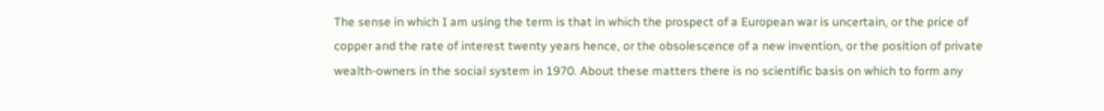The sense in which I am using the term is that in which the prospect of a European war is uncertain, or the price of copper and the rate of interest twenty years hence, or the obsolescence of a new invention, or the position of private wealth-owners in the social system in 1970. About these matters there is no scientific basis on which to form any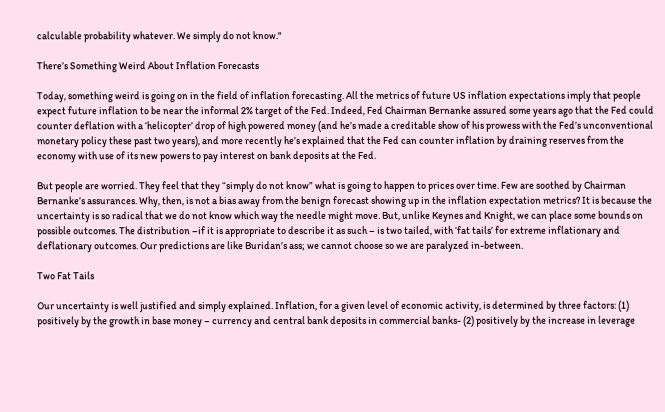calculable probability whatever. We simply do not know."

There’s Something Weird About Inflation Forecasts

Today, something weird is going on in the field of inflation forecasting. All the metrics of future US inflation expectations imply that people expect future inflation to be near the informal 2% target of the Fed. Indeed, Fed Chairman Bernanke assured some years ago that the Fed could counter deflation with a ‘helicopter’ drop of high powered money (and he’s made a creditable show of his prowess with the Fed’s unconventional monetary policy these past two years), and more recently he’s explained that the Fed can counter inflation by draining reserves from the economy with use of its new powers to pay interest on bank deposits at the Fed.

But people are worried. They feel that they “simply do not know” what is going to happen to prices over time. Few are soothed by Chairman Bernanke’s assurances. Why, then, is not a bias away from the benign forecast showing up in the inflation expectation metrics? It is because the uncertainty is so radical that we do not know which way the needle might move. But, unlike Keynes and Knight, we can place some bounds on possible outcomes. The distribution –if it is appropriate to describe it as such – is two tailed, with ‘fat tails’ for extreme inflationary and deflationary outcomes. Our predictions are like Buridan’s ass; we cannot choose so we are paralyzed in-between.

Two Fat Tails

Our uncertainty is well justified and simply explained. Inflation, for a given level of economic activity, is determined by three factors: (1) positively by the growth in base money – currency and central bank deposits in commercial banks- (2) positively by the increase in leverage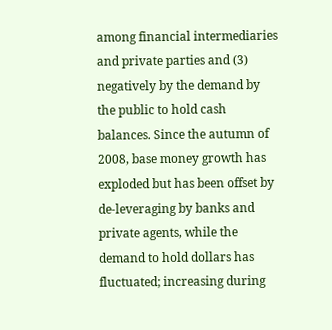among financial intermediaries and private parties and (3) negatively by the demand by the public to hold cash balances. Since the autumn of 2008, base money growth has exploded but has been offset by de-leveraging by banks and private agents, while the demand to hold dollars has fluctuated; increasing during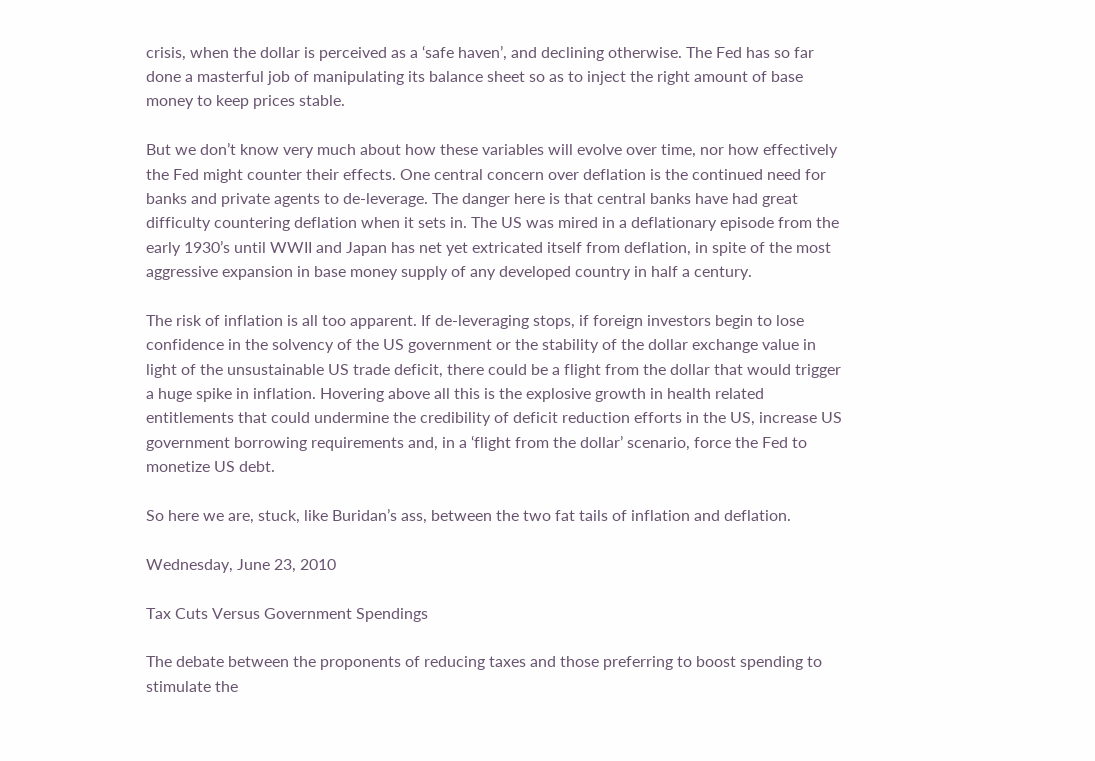crisis, when the dollar is perceived as a ‘safe haven’, and declining otherwise. The Fed has so far done a masterful job of manipulating its balance sheet so as to inject the right amount of base money to keep prices stable.

But we don’t know very much about how these variables will evolve over time, nor how effectively the Fed might counter their effects. One central concern over deflation is the continued need for banks and private agents to de-leverage. The danger here is that central banks have had great difficulty countering deflation when it sets in. The US was mired in a deflationary episode from the early 1930’s until WWII and Japan has net yet extricated itself from deflation, in spite of the most aggressive expansion in base money supply of any developed country in half a century.

The risk of inflation is all too apparent. If de-leveraging stops, if foreign investors begin to lose confidence in the solvency of the US government or the stability of the dollar exchange value in light of the unsustainable US trade deficit, there could be a flight from the dollar that would trigger a huge spike in inflation. Hovering above all this is the explosive growth in health related entitlements that could undermine the credibility of deficit reduction efforts in the US, increase US government borrowing requirements and, in a ‘flight from the dollar’ scenario, force the Fed to monetize US debt.

So here we are, stuck, like Buridan’s ass, between the two fat tails of inflation and deflation.

Wednesday, June 23, 2010

Tax Cuts Versus Government Spendings

The debate between the proponents of reducing taxes and those preferring to boost spending to stimulate the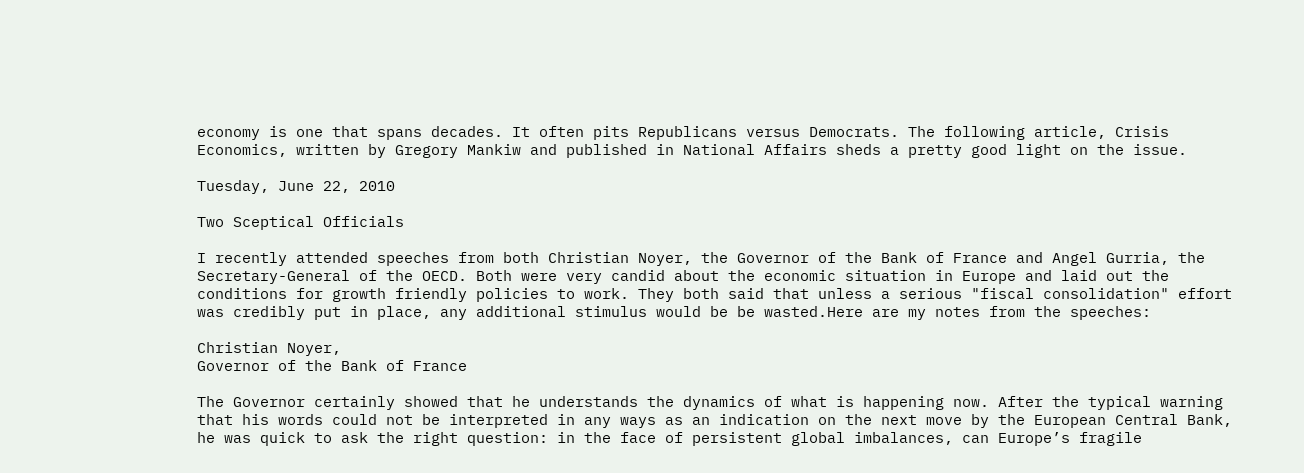economy is one that spans decades. It often pits Republicans versus Democrats. The following article, Crisis Economics, written by Gregory Mankiw and published in National Affairs sheds a pretty good light on the issue.

Tuesday, June 22, 2010

Two Sceptical Officials

I recently attended speeches from both Christian Noyer, the Governor of the Bank of France and Angel Gurria, the Secretary-General of the OECD. Both were very candid about the economic situation in Europe and laid out the conditions for growth friendly policies to work. They both said that unless a serious "fiscal consolidation" effort was credibly put in place, any additional stimulus would be be wasted.Here are my notes from the speeches:

Christian Noyer,
Governor of the Bank of France

The Governor certainly showed that he understands the dynamics of what is happening now. After the typical warning that his words could not be interpreted in any ways as an indication on the next move by the European Central Bank, he was quick to ask the right question: in the face of persistent global imbalances, can Europe’s fragile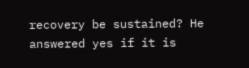recovery be sustained? He answered yes if it is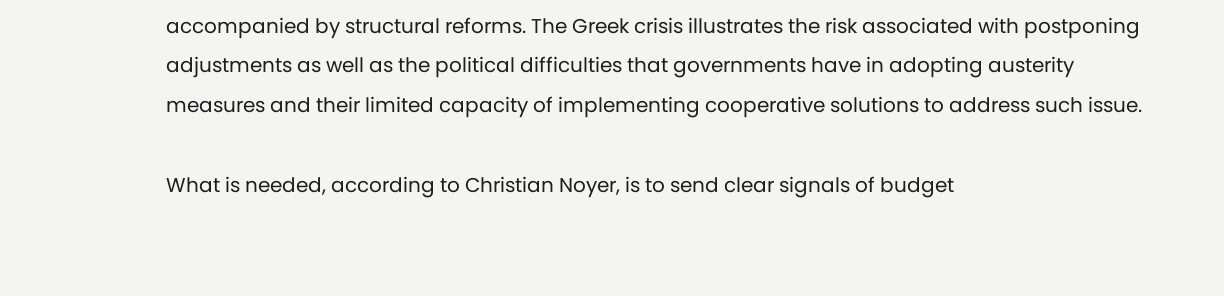accompanied by structural reforms. The Greek crisis illustrates the risk associated with postponing adjustments as well as the political difficulties that governments have in adopting austerity measures and their limited capacity of implementing cooperative solutions to address such issue.

What is needed, according to Christian Noyer, is to send clear signals of budget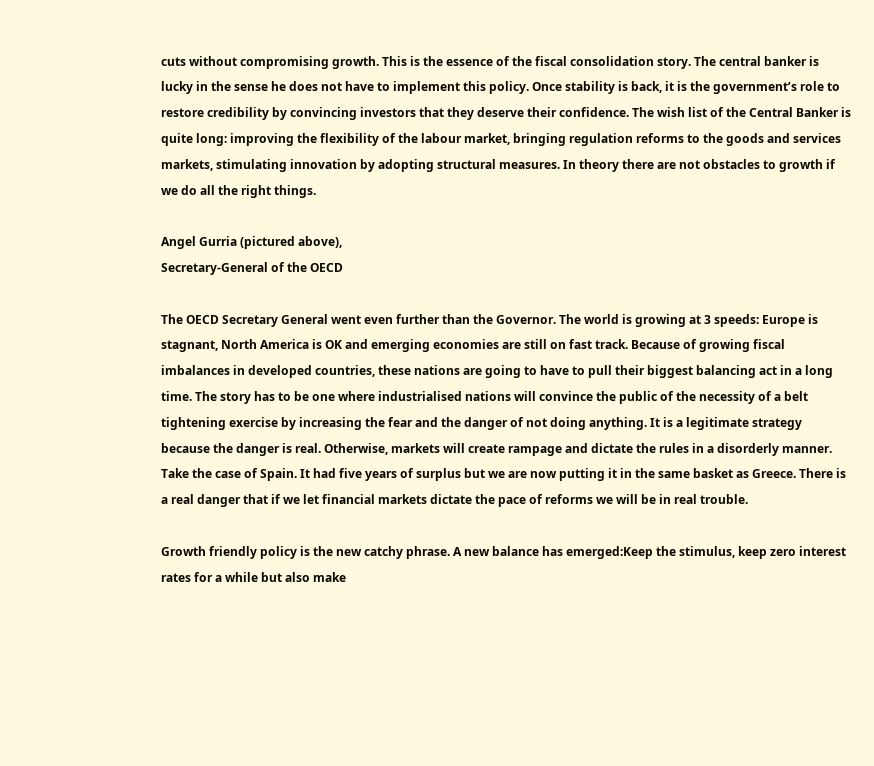cuts without compromising growth. This is the essence of the fiscal consolidation story. The central banker is lucky in the sense he does not have to implement this policy. Once stability is back, it is the government’s role to restore credibility by convincing investors that they deserve their confidence. The wish list of the Central Banker is quite long: improving the flexibility of the labour market, bringing regulation reforms to the goods and services markets, stimulating innovation by adopting structural measures. In theory there are not obstacles to growth if we do all the right things.

Angel Gurria (pictured above),
Secretary-General of the OECD

The OECD Secretary General went even further than the Governor. The world is growing at 3 speeds: Europe is stagnant, North America is OK and emerging economies are still on fast track. Because of growing fiscal imbalances in developed countries, these nations are going to have to pull their biggest balancing act in a long time. The story has to be one where industrialised nations will convince the public of the necessity of a belt tightening exercise by increasing the fear and the danger of not doing anything. It is a legitimate strategy because the danger is real. Otherwise, markets will create rampage and dictate the rules in a disorderly manner. Take the case of Spain. It had five years of surplus but we are now putting it in the same basket as Greece. There is a real danger that if we let financial markets dictate the pace of reforms we will be in real trouble.

Growth friendly policy is the new catchy phrase. A new balance has emerged:Keep the stimulus, keep zero interest rates for a while but also make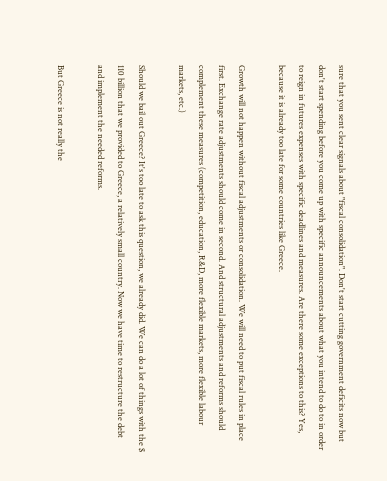sure that you sent clear signals about "fiscal consolidation". Don't start cutting government deficits now but don't start spending before you come up with specific announcements about what you intend to do to in order to reign in futures expenses with specific deadlines and measures. Are there some exceptions to this? Yes, because it is already too late for some countries like Greece.

Growth will not happen without fiscal adjustments or consolidation. We will need to put fiscal rules in place first. Exchange rate adjustments should come in second. And structural adjustments and reforms should complement these measures (competition, education, R&D, more flexible markets, more flexible labour markets, etc.)

Should we bail out Greece? It's too late to ask this question, we already did. We can do a lot of things with the $ 110 billion that we provided to Greece, a relatively small country. Now we have time to restructure the debt and implement the needed reforms.

But Greece is not really the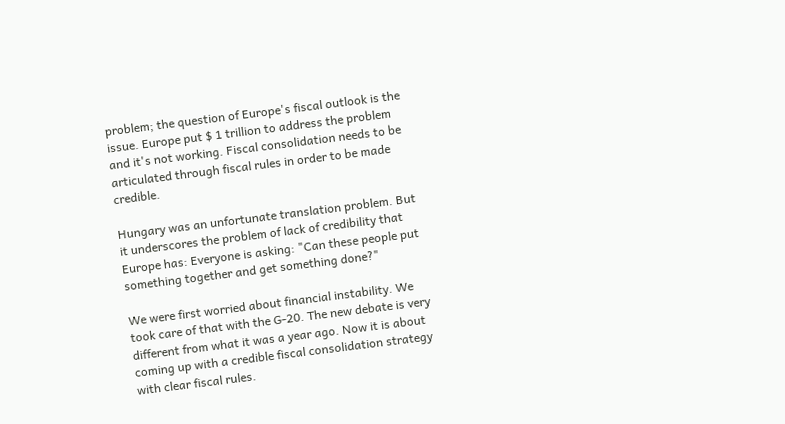problem; the question of Europe's fiscal outlook is the issue. Europe put $ 1 trillion to address the problem and it's not working. Fiscal consolidation needs to be articulated through fiscal rules in order to be made credible.

Hungary was an unfortunate translation problem. But it underscores the problem of lack of credibility that Europe has: Everyone is asking: "Can these people put something together and get something done?"

We were first worried about financial instability. We took care of that with the G-20. The new debate is very different from what it was a year ago. Now it is about coming up with a credible fiscal consolidation strategy with clear fiscal rules.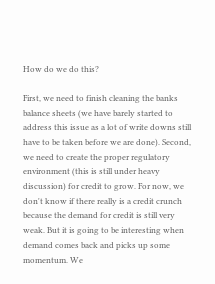How do we do this?

First, we need to finish cleaning the banks balance sheets (we have barely started to address this issue as a lot of write downs still have to be taken before we are done). Second, we need to create the proper regulatory environment (this is still under heavy discussion) for credit to grow. For now, we don't know if there really is a credit crunch because the demand for credit is still very weak. But it is going to be interesting when demand comes back and picks up some momentum. We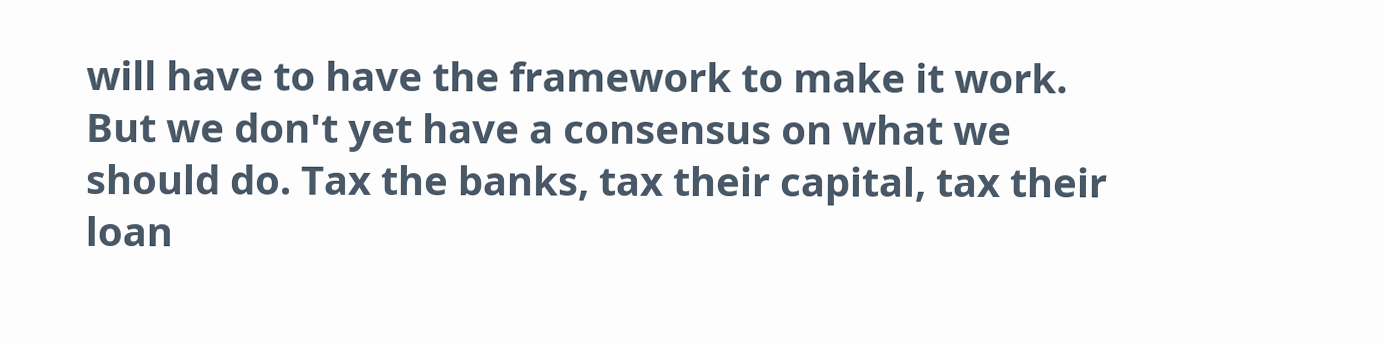will have to have the framework to make it work. But we don't yet have a consensus on what we should do. Tax the banks, tax their capital, tax their loan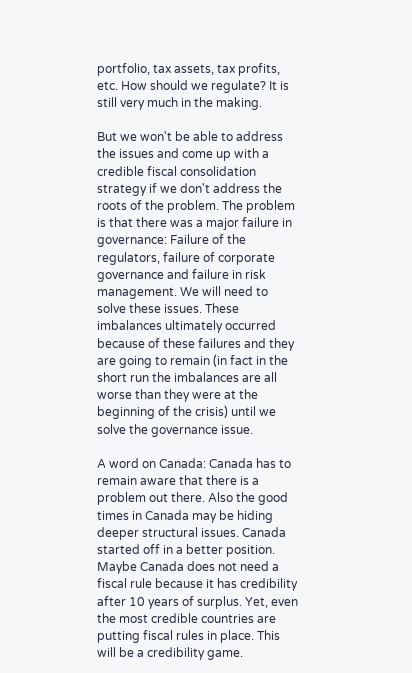portfolio, tax assets, tax profits, etc. How should we regulate? It is still very much in the making.

But we won't be able to address the issues and come up with a credible fiscal consolidation strategy if we don't address the roots of the problem. The problem is that there was a major failure in governance: Failure of the regulators, failure of corporate governance and failure in risk management. We will need to solve these issues. These imbalances ultimately occurred because of these failures and they are going to remain (in fact in the short run the imbalances are all worse than they were at the beginning of the crisis) until we solve the governance issue.

A word on Canada: Canada has to remain aware that there is a problem out there. Also the good times in Canada may be hiding deeper structural issues. Canada started off in a better position. Maybe Canada does not need a fiscal rule because it has credibility after 10 years of surplus. Yet, even the most credible countries are putting fiscal rules in place. This will be a credibility game.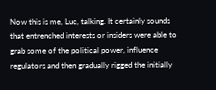Now this is me, Luc, talking. It certainly sounds that entrenched interests or insiders were able to grab some of the political power, influence regulators and then gradually rigged the initially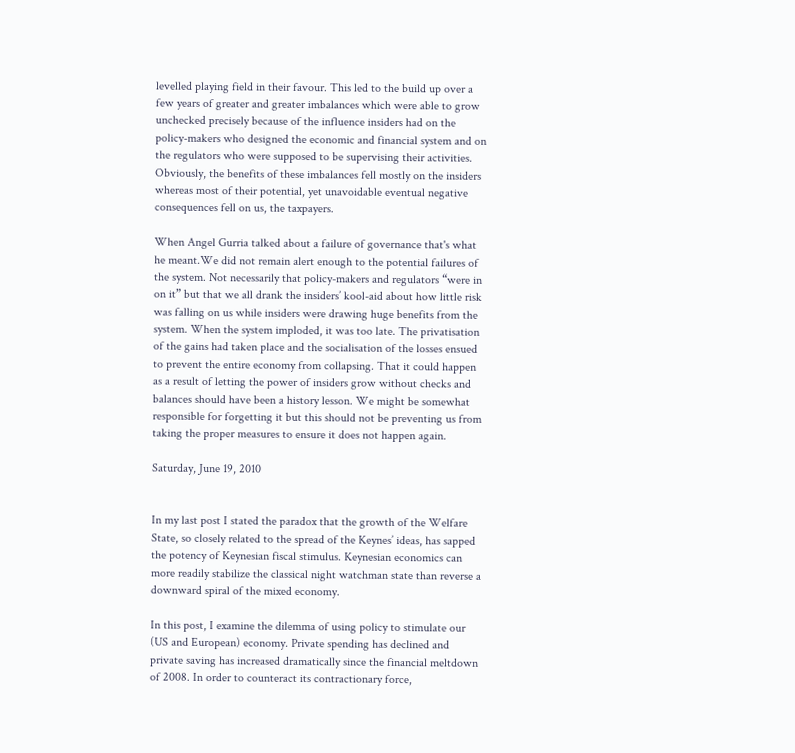levelled playing field in their favour. This led to the build up over a few years of greater and greater imbalances which were able to grow unchecked precisely because of the influence insiders had on the policy-makers who designed the economic and financial system and on the regulators who were supposed to be supervising their activities. Obviously, the benefits of these imbalances fell mostly on the insiders whereas most of their potential, yet unavoidable eventual negative consequences fell on us, the taxpayers.

When Angel Gurria talked about a failure of governance that's what he meant.We did not remain alert enough to the potential failures of the system. Not necessarily that policy-makers and regulators “were in on it” but that we all drank the insiders’ kool-aid about how little risk was falling on us while insiders were drawing huge benefits from the system. When the system imploded, it was too late. The privatisation of the gains had taken place and the socialisation of the losses ensued to prevent the entire economy from collapsing. That it could happen as a result of letting the power of insiders grow without checks and balances should have been a history lesson. We might be somewhat responsible for forgetting it but this should not be preventing us from taking the proper measures to ensure it does not happen again.

Saturday, June 19, 2010


In my last post I stated the paradox that the growth of the Welfare State, so closely related to the spread of the Keynes’ ideas, has sapped the potency of Keynesian fiscal stimulus. Keynesian economics can more readily stabilize the classical night watchman state than reverse a downward spiral of the mixed economy.

In this post, I examine the dilemma of using policy to stimulate our (US and European) economy. Private spending has declined and private saving has increased dramatically since the financial meltdown of 2008. In order to counteract its contractionary force,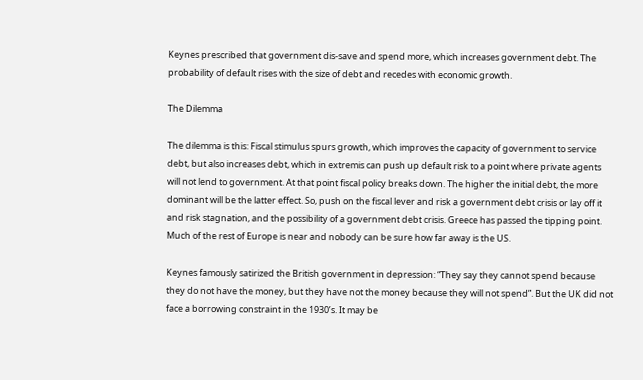Keynes prescribed that government dis-save and spend more, which increases government debt. The probability of default rises with the size of debt and recedes with economic growth.

The Dilemma

The dilemma is this: Fiscal stimulus spurs growth, which improves the capacity of government to service debt, but also increases debt, which in extremis can push up default risk to a point where private agents will not lend to government. At that point fiscal policy breaks down. The higher the initial debt, the more dominant will be the latter effect. So, push on the fiscal lever and risk a government debt crisis or lay off it and risk stagnation, and the possibility of a government debt crisis. Greece has passed the tipping point. Much of the rest of Europe is near and nobody can be sure how far away is the US.

Keynes famously satirized the British government in depression: “They say they cannot spend because they do not have the money, but they have not the money because they will not spend”. But the UK did not face a borrowing constraint in the 1930’s. It may be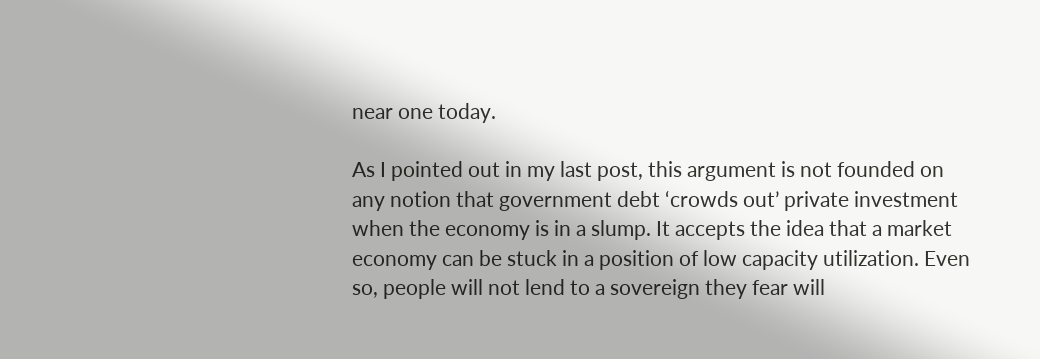near one today.

As I pointed out in my last post, this argument is not founded on any notion that government debt ‘crowds out’ private investment when the economy is in a slump. It accepts the idea that a market economy can be stuck in a position of low capacity utilization. Even so, people will not lend to a sovereign they fear will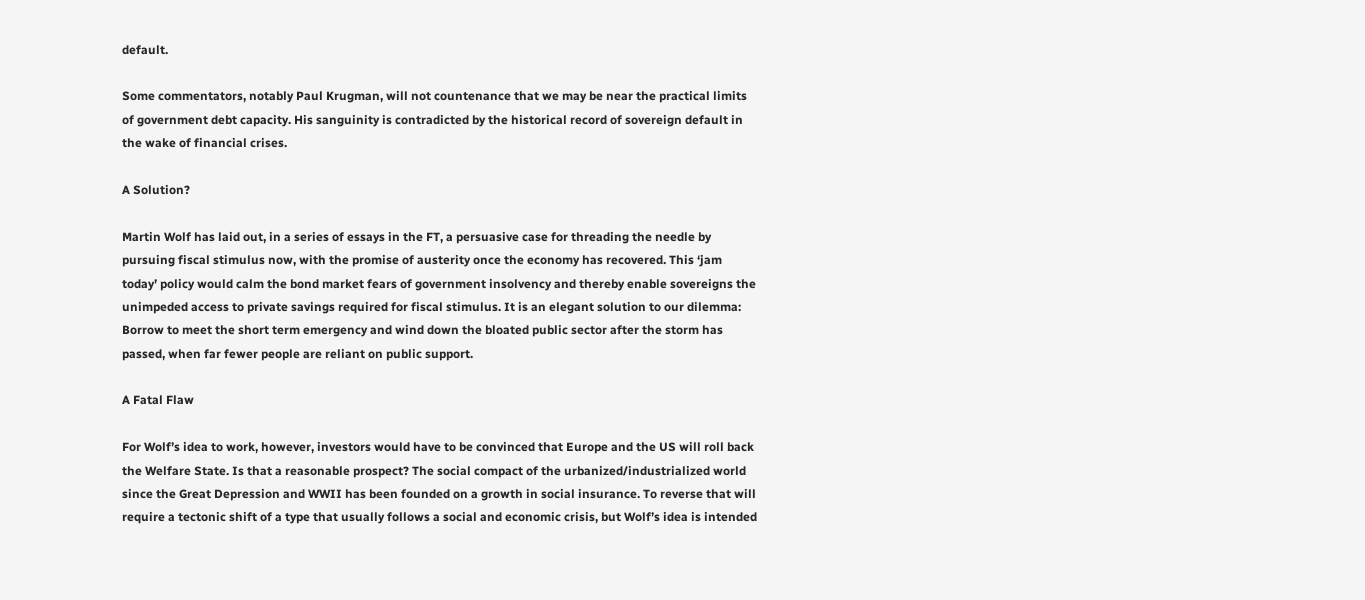default.

Some commentators, notably Paul Krugman, will not countenance that we may be near the practical limits of government debt capacity. His sanguinity is contradicted by the historical record of sovereign default in the wake of financial crises.

A Solution?

Martin Wolf has laid out, in a series of essays in the FT, a persuasive case for threading the needle by pursuing fiscal stimulus now, with the promise of austerity once the economy has recovered. This ‘jam today’ policy would calm the bond market fears of government insolvency and thereby enable sovereigns the unimpeded access to private savings required for fiscal stimulus. It is an elegant solution to our dilemma: Borrow to meet the short term emergency and wind down the bloated public sector after the storm has passed, when far fewer people are reliant on public support.

A Fatal Flaw

For Wolf’s idea to work, however, investors would have to be convinced that Europe and the US will roll back the Welfare State. Is that a reasonable prospect? The social compact of the urbanized/industrialized world since the Great Depression and WWII has been founded on a growth in social insurance. To reverse that will require a tectonic shift of a type that usually follows a social and economic crisis, but Wolf’s idea is intended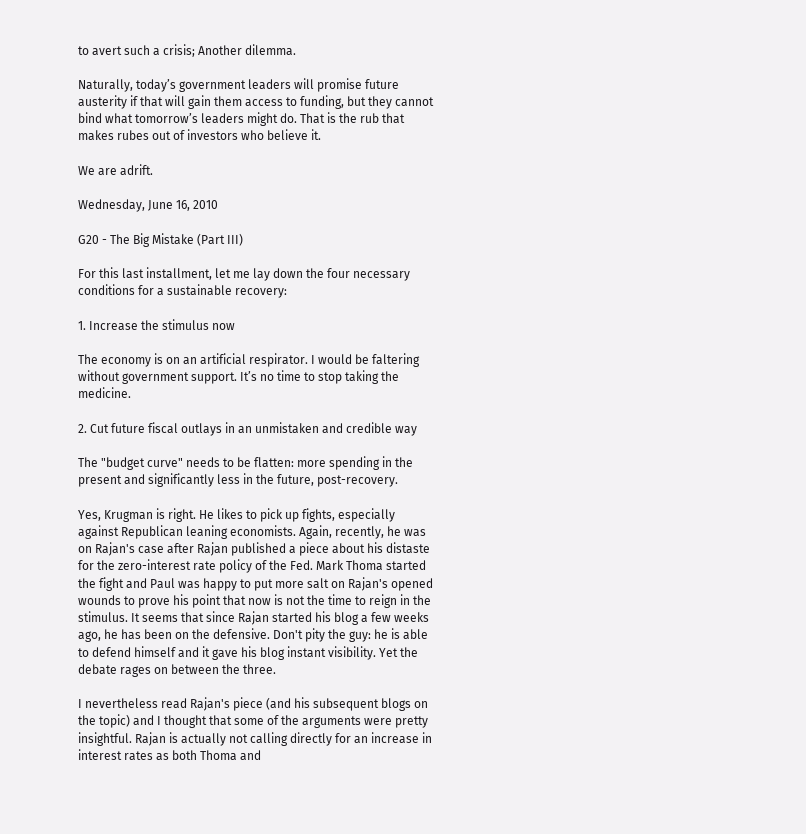to avert such a crisis; Another dilemma.

Naturally, today’s government leaders will promise future austerity if that will gain them access to funding, but they cannot bind what tomorrow’s leaders might do. That is the rub that makes rubes out of investors who believe it.

We are adrift.

Wednesday, June 16, 2010

G20 - The Big Mistake (Part III)

For this last installment, let me lay down the four necessary conditions for a sustainable recovery:

1. Increase the stimulus now

The economy is on an artificial respirator. I would be faltering without government support. It’s no time to stop taking the medicine.

2. Cut future fiscal outlays in an unmistaken and credible way

The "budget curve" needs to be flatten: more spending in the present and significantly less in the future, post-recovery.

Yes, Krugman is right. He likes to pick up fights, especially against Republican leaning economists. Again, recently, he was on Rajan's case after Rajan published a piece about his distaste for the zero-interest rate policy of the Fed. Mark Thoma started the fight and Paul was happy to put more salt on Rajan's opened wounds to prove his point that now is not the time to reign in the stimulus. It seems that since Rajan started his blog a few weeks ago, he has been on the defensive. Don't pity the guy: he is able to defend himself and it gave his blog instant visibility. Yet the debate rages on between the three.

I nevertheless read Rajan's piece (and his subsequent blogs on the topic) and I thought that some of the arguments were pretty insightful. Rajan is actually not calling directly for an increase in interest rates as both Thoma and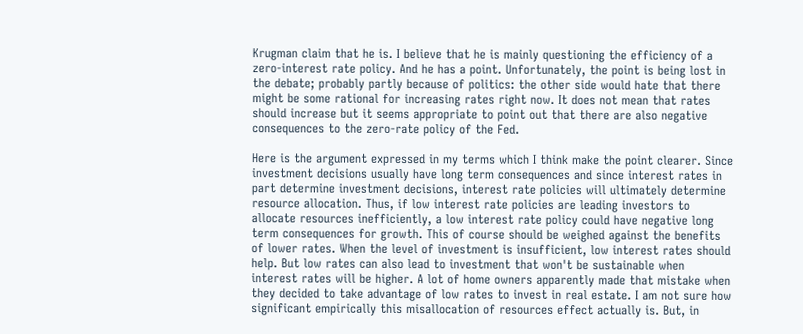Krugman claim that he is. I believe that he is mainly questioning the efficiency of a zero-interest rate policy. And he has a point. Unfortunately, the point is being lost in the debate; probably partly because of politics: the other side would hate that there might be some rational for increasing rates right now. It does not mean that rates should increase but it seems appropriate to point out that there are also negative consequences to the zero-rate policy of the Fed.

Here is the argument expressed in my terms which I think make the point clearer. Since investment decisions usually have long term consequences and since interest rates in part determine investment decisions, interest rate policies will ultimately determine resource allocation. Thus, if low interest rate policies are leading investors to allocate resources inefficiently, a low interest rate policy could have negative long term consequences for growth. This of course should be weighed against the benefits of lower rates. When the level of investment is insufficient, low interest rates should help. But low rates can also lead to investment that won't be sustainable when interest rates will be higher. A lot of home owners apparently made that mistake when they decided to take advantage of low rates to invest in real estate. I am not sure how significant empirically this misallocation of resources effect actually is. But, in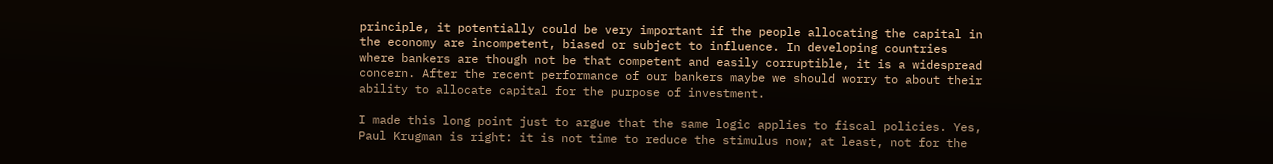principle, it potentially could be very important if the people allocating the capital in the economy are incompetent, biased or subject to influence. In developing countries where bankers are though not be that competent and easily corruptible, it is a widespread concern. After the recent performance of our bankers maybe we should worry to about their ability to allocate capital for the purpose of investment.

I made this long point just to argue that the same logic applies to fiscal policies. Yes, Paul Krugman is right: it is not time to reduce the stimulus now; at least, not for the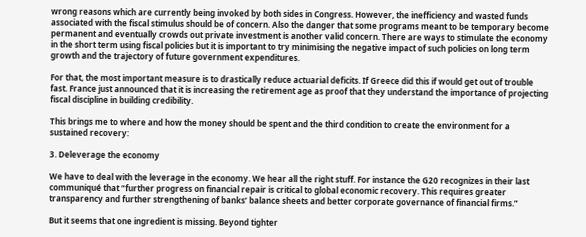wrong reasons which are currently being invoked by both sides in Congress. However, the inefficiency and wasted funds associated with the fiscal stimulus should be of concern. Also the danger that some programs meant to be temporary become permanent and eventually crowds out private investment is another valid concern. There are ways to stimulate the economy in the short term using fiscal policies but it is important to try minimising the negative impact of such policies on long term growth and the trajectory of future government expenditures.

For that, the most important measure is to drastically reduce actuarial deficits. If Greece did this if would get out of trouble fast. France just announced that it is increasing the retirement age as proof that they understand the importance of projecting fiscal discipline in building credibility.

This brings me to where and how the money should be spent and the third condition to create the environment for a sustained recovery:

3. Deleverage the economy

We have to deal with the leverage in the economy. We hear all the right stuff. For instance the G20 recognizes in their last communiqué that “further progress on financial repair is critical to global economic recovery. This requires greater transparency and further strengthening of banks’ balance sheets and better corporate governance of financial firms.”

But it seems that one ingredient is missing. Beyond tighter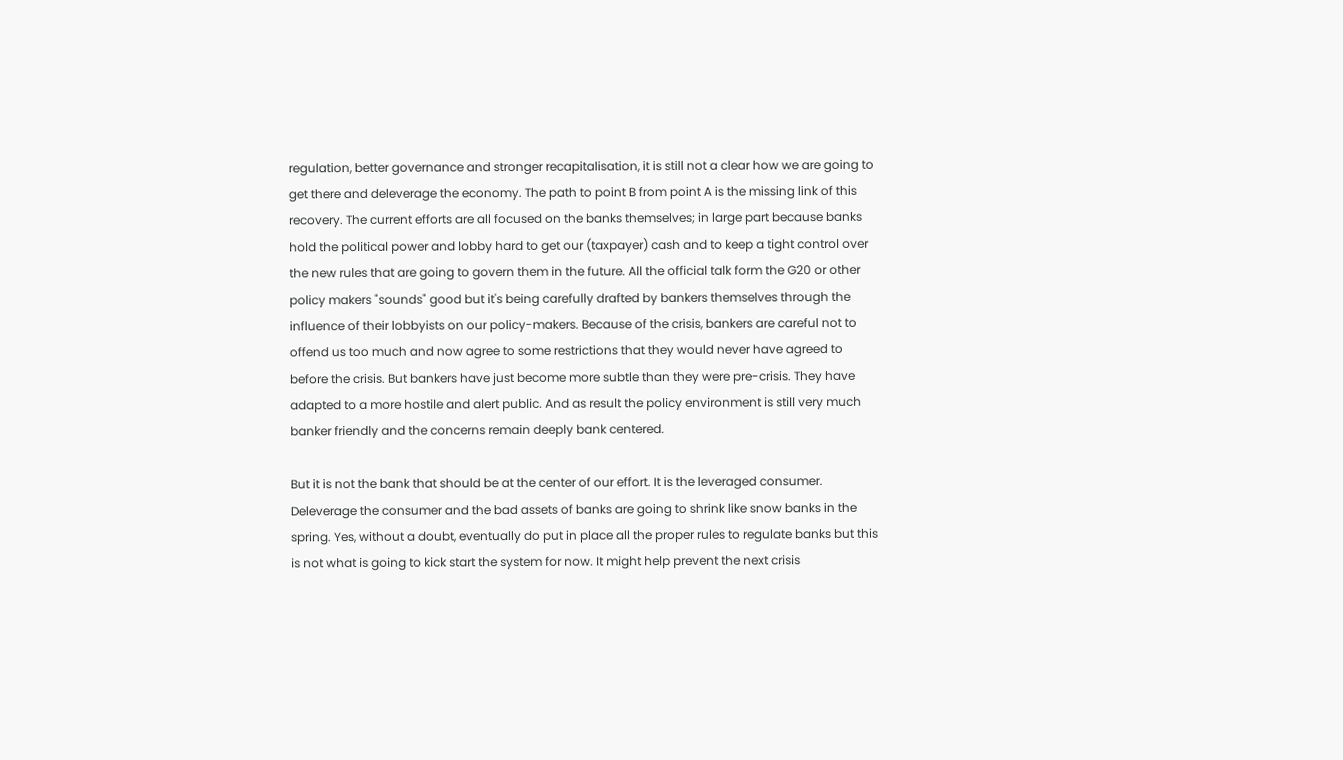regulation, better governance and stronger recapitalisation, it is still not a clear how we are going to get there and deleverage the economy. The path to point B from point A is the missing link of this recovery. The current efforts are all focused on the banks themselves; in large part because banks hold the political power and lobby hard to get our (taxpayer) cash and to keep a tight control over the new rules that are going to govern them in the future. All the official talk form the G20 or other policy makers "sounds" good but it's being carefully drafted by bankers themselves through the influence of their lobbyists on our policy-makers. Because of the crisis, bankers are careful not to offend us too much and now agree to some restrictions that they would never have agreed to before the crisis. But bankers have just become more subtle than they were pre-crisis. They have adapted to a more hostile and alert public. And as result the policy environment is still very much banker friendly and the concerns remain deeply bank centered.

But it is not the bank that should be at the center of our effort. It is the leveraged consumer. Deleverage the consumer and the bad assets of banks are going to shrink like snow banks in the spring. Yes, without a doubt, eventually do put in place all the proper rules to regulate banks but this is not what is going to kick start the system for now. It might help prevent the next crisis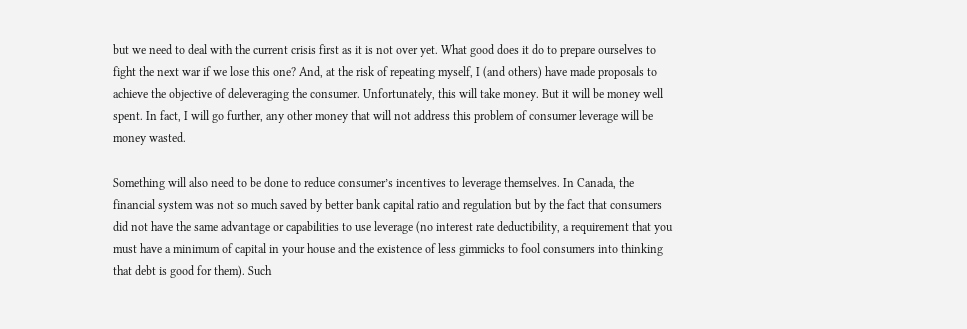but we need to deal with the current crisis first as it is not over yet. What good does it do to prepare ourselves to fight the next war if we lose this one? And, at the risk of repeating myself, I (and others) have made proposals to achieve the objective of deleveraging the consumer. Unfortunately, this will take money. But it will be money well spent. In fact, I will go further, any other money that will not address this problem of consumer leverage will be money wasted.

Something will also need to be done to reduce consumer’s incentives to leverage themselves. In Canada, the financial system was not so much saved by better bank capital ratio and regulation but by the fact that consumers did not have the same advantage or capabilities to use leverage (no interest rate deductibility, a requirement that you must have a minimum of capital in your house and the existence of less gimmicks to fool consumers into thinking that debt is good for them). Such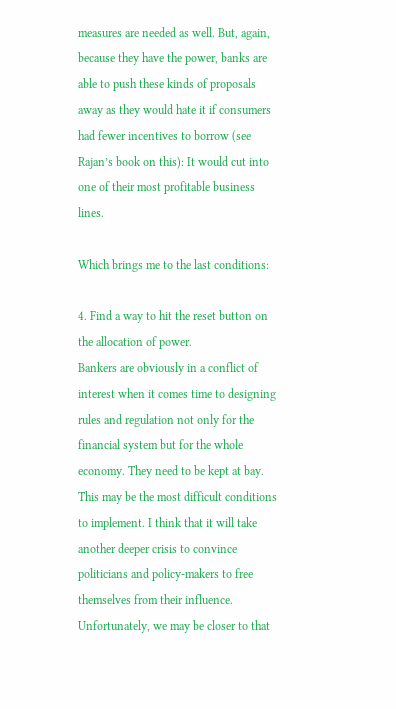measures are needed as well. But, again, because they have the power, banks are able to push these kinds of proposals away as they would hate it if consumers had fewer incentives to borrow (see Rajan’s book on this): It would cut into one of their most profitable business lines.

Which brings me to the last conditions:

4. Find a way to hit the reset button on the allocation of power.
Bankers are obviously in a conflict of interest when it comes time to designing rules and regulation not only for the financial system but for the whole economy. They need to be kept at bay. This may be the most difficult conditions to implement. I think that it will take another deeper crisis to convince politicians and policy-makers to free themselves from their influence. Unfortunately, we may be closer to that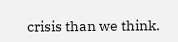crisis than we think.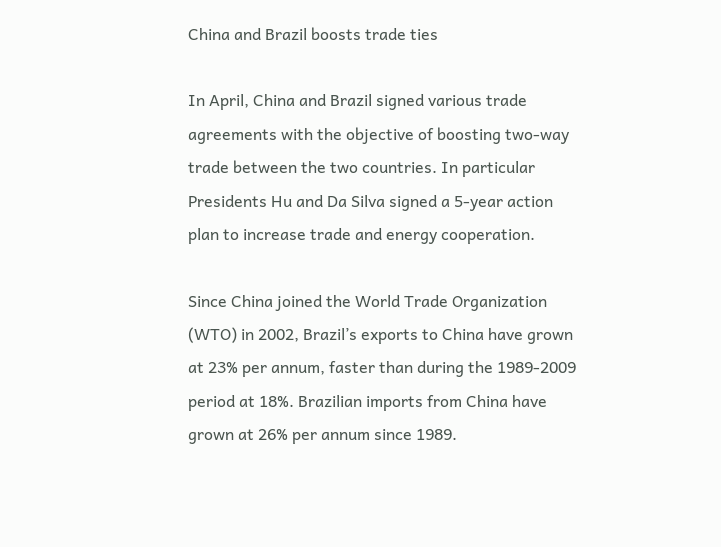China and Brazil boosts trade ties

In April, China and Brazil signed various trade agreements with the objective of boosting two-way trade between the two countries. In particular Presidents Hu and Da Silva signed a 5-year action plan to increase trade and energy cooperation.

Since China joined the World Trade Organization (WTO) in 2002, Brazil’s exports to China have grown at 23% per annum, faster than during the 1989-2009 period at 18%. Brazilian imports from China have grown at 26% per annum since 1989.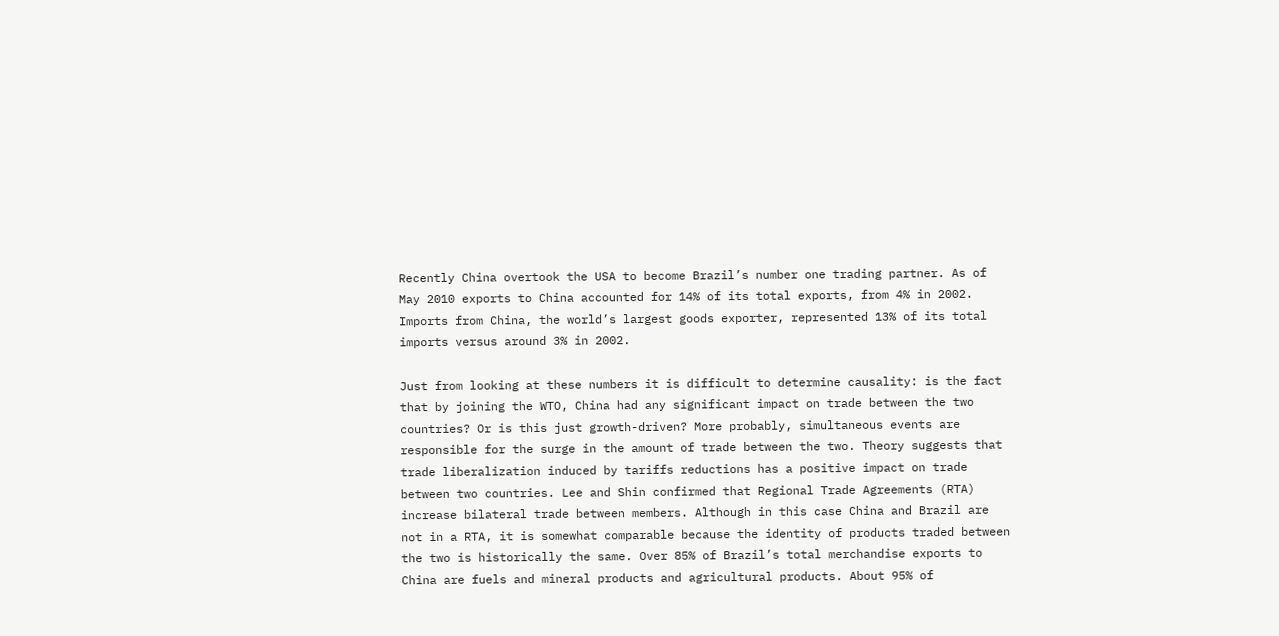Recently China overtook the USA to become Brazil’s number one trading partner. As of May 2010 exports to China accounted for 14% of its total exports, from 4% in 2002. Imports from China, the world’s largest goods exporter, represented 13% of its total imports versus around 3% in 2002.

Just from looking at these numbers it is difficult to determine causality: is the fact that by joining the WTO, China had any significant impact on trade between the two countries? Or is this just growth-driven? More probably, simultaneous events are responsible for the surge in the amount of trade between the two. Theory suggests that trade liberalization induced by tariffs reductions has a positive impact on trade between two countries. Lee and Shin confirmed that Regional Trade Agreements (RTA) increase bilateral trade between members. Although in this case China and Brazil are not in a RTA, it is somewhat comparable because the identity of products traded between the two is historically the same. Over 85% of Brazil’s total merchandise exports to China are fuels and mineral products and agricultural products. About 95% of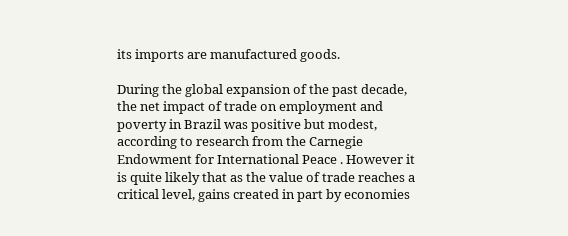its imports are manufactured goods.

During the global expansion of the past decade, the net impact of trade on employment and poverty in Brazil was positive but modest, according to research from the Carnegie Endowment for International Peace . However it is quite likely that as the value of trade reaches a critical level, gains created in part by economies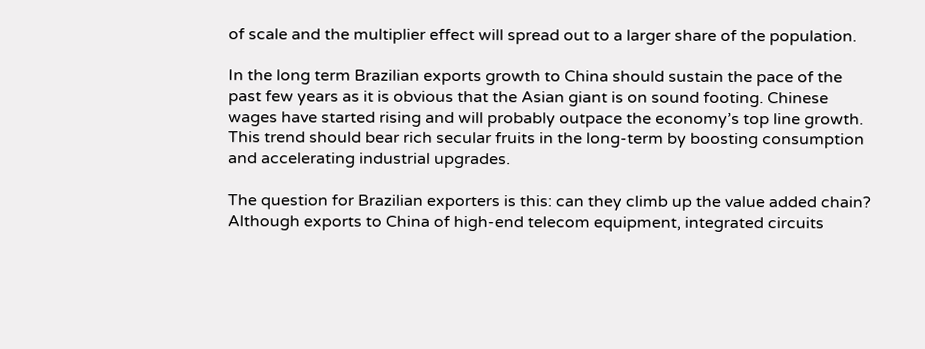of scale and the multiplier effect will spread out to a larger share of the population.

In the long term Brazilian exports growth to China should sustain the pace of the past few years as it is obvious that the Asian giant is on sound footing. Chinese wages have started rising and will probably outpace the economy’s top line growth. This trend should bear rich secular fruits in the long-term by boosting consumption and accelerating industrial upgrades.

The question for Brazilian exporters is this: can they climb up the value added chain? Although exports to China of high-end telecom equipment, integrated circuits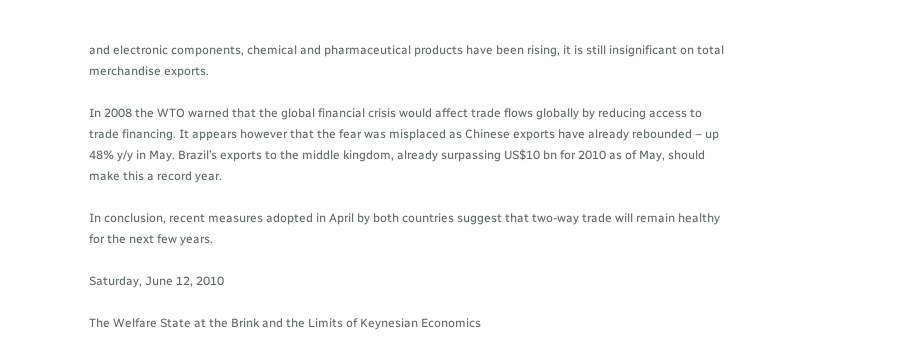and electronic components, chemical and pharmaceutical products have been rising, it is still insignificant on total merchandise exports.

In 2008 the WTO warned that the global financial crisis would affect trade flows globally by reducing access to trade financing. It appears however that the fear was misplaced as Chinese exports have already rebounded – up 48% y/y in May. Brazil’s exports to the middle kingdom, already surpassing US$10 bn for 2010 as of May, should make this a record year.

In conclusion, recent measures adopted in April by both countries suggest that two-way trade will remain healthy for the next few years.

Saturday, June 12, 2010

The Welfare State at the Brink and the Limits of Keynesian Economics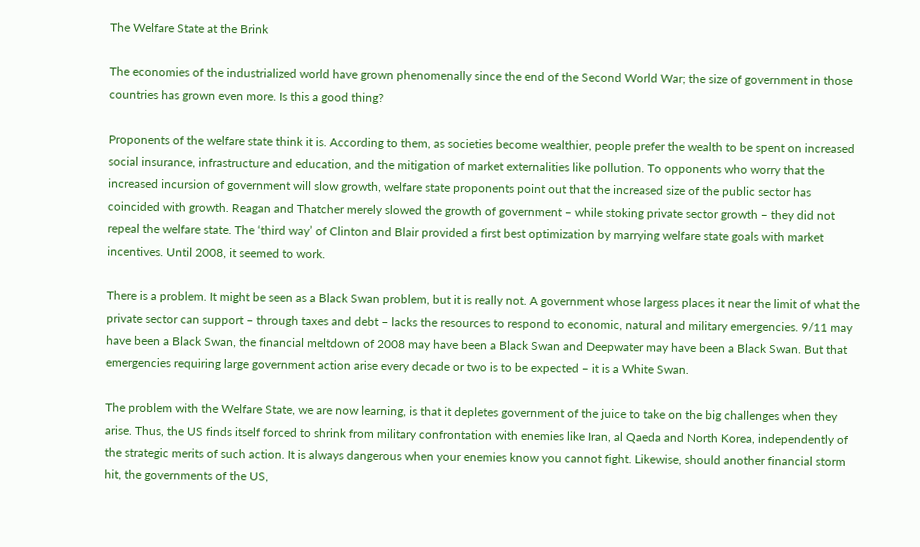The Welfare State at the Brink

The economies of the industrialized world have grown phenomenally since the end of the Second World War; the size of government in those countries has grown even more. Is this a good thing?

Proponents of the welfare state think it is. According to them, as societies become wealthier, people prefer the wealth to be spent on increased social insurance, infrastructure and education, and the mitigation of market externalities like pollution. To opponents who worry that the increased incursion of government will slow growth, welfare state proponents point out that the increased size of the public sector has coincided with growth. Reagan and Thatcher merely slowed the growth of government – while stoking private sector growth – they did not repeal the welfare state. The ‘third way’ of Clinton and Blair provided a first best optimization by marrying welfare state goals with market incentives. Until 2008, it seemed to work.

There is a problem. It might be seen as a Black Swan problem, but it is really not. A government whose largess places it near the limit of what the private sector can support – through taxes and debt – lacks the resources to respond to economic, natural and military emergencies. 9/11 may have been a Black Swan, the financial meltdown of 2008 may have been a Black Swan and Deepwater may have been a Black Swan. But that emergencies requiring large government action arise every decade or two is to be expected – it is a White Swan.

The problem with the Welfare State, we are now learning, is that it depletes government of the juice to take on the big challenges when they arise. Thus, the US finds itself forced to shrink from military confrontation with enemies like Iran, al Qaeda and North Korea, independently of the strategic merits of such action. It is always dangerous when your enemies know you cannot fight. Likewise, should another financial storm hit, the governments of the US,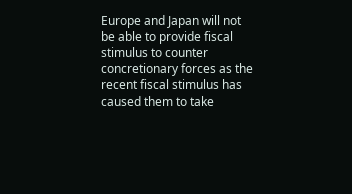Europe and Japan will not be able to provide fiscal stimulus to counter concretionary forces as the recent fiscal stimulus has caused them to take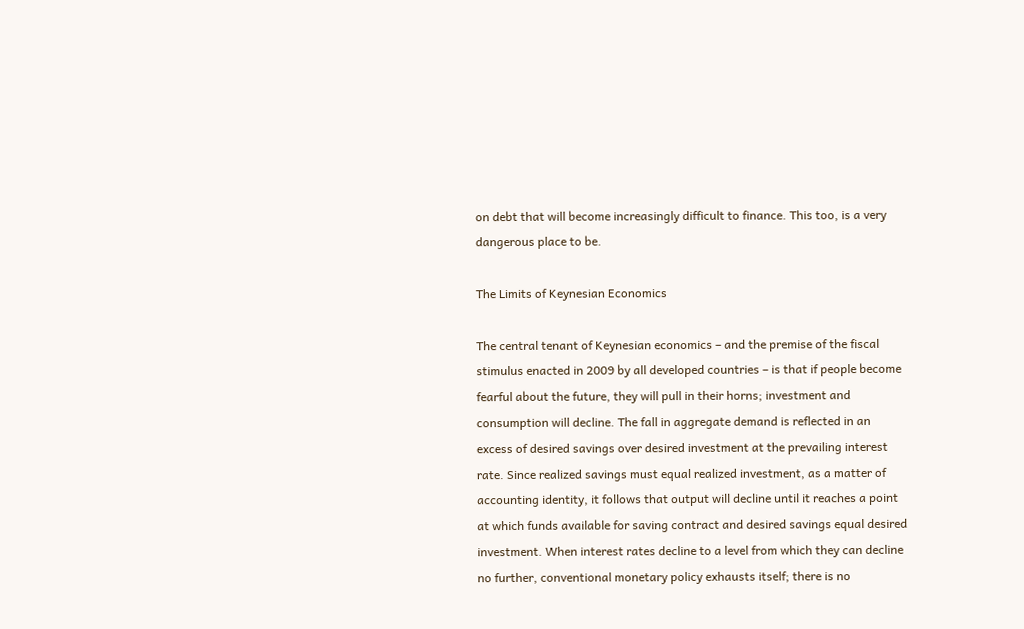on debt that will become increasingly difficult to finance. This too, is a very dangerous place to be.

The Limits of Keynesian Economics

The central tenant of Keynesian economics – and the premise of the fiscal stimulus enacted in 2009 by all developed countries – is that if people become fearful about the future, they will pull in their horns; investment and consumption will decline. The fall in aggregate demand is reflected in an excess of desired savings over desired investment at the prevailing interest rate. Since realized savings must equal realized investment, as a matter of accounting identity, it follows that output will decline until it reaches a point at which funds available for saving contract and desired savings equal desired investment. When interest rates decline to a level from which they can decline no further, conventional monetary policy exhausts itself; there is no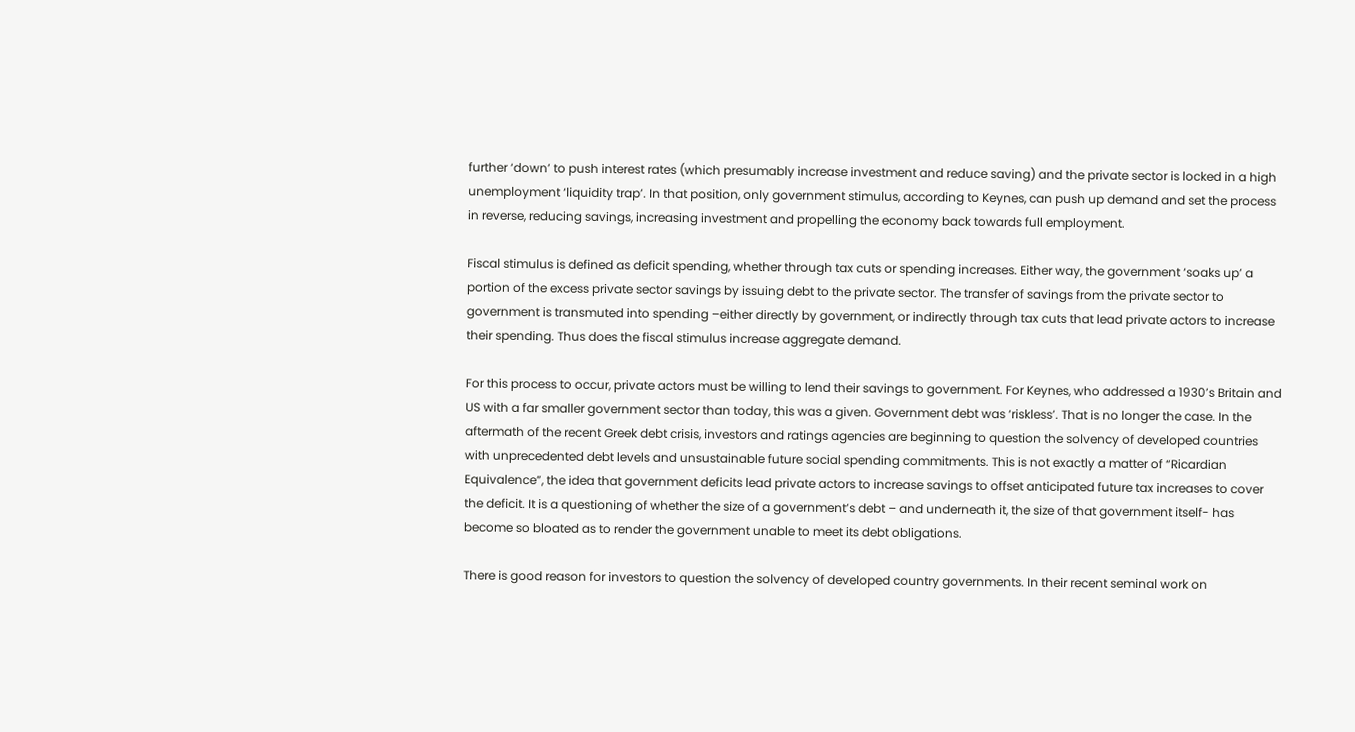further ‘down’ to push interest rates (which presumably increase investment and reduce saving) and the private sector is locked in a high unemployment ‘liquidity trap’. In that position, only government stimulus, according to Keynes, can push up demand and set the process in reverse, reducing savings, increasing investment and propelling the economy back towards full employment.

Fiscal stimulus is defined as deficit spending, whether through tax cuts or spending increases. Either way, the government ‘soaks up’ a portion of the excess private sector savings by issuing debt to the private sector. The transfer of savings from the private sector to government is transmuted into spending –either directly by government, or indirectly through tax cuts that lead private actors to increase their spending. Thus does the fiscal stimulus increase aggregate demand.

For this process to occur, private actors must be willing to lend their savings to government. For Keynes, who addressed a 1930’s Britain and US with a far smaller government sector than today, this was a given. Government debt was ‘riskless’. That is no longer the case. In the aftermath of the recent Greek debt crisis, investors and ratings agencies are beginning to question the solvency of developed countries with unprecedented debt levels and unsustainable future social spending commitments. This is not exactly a matter of “Ricardian Equivalence”, the idea that government deficits lead private actors to increase savings to offset anticipated future tax increases to cover the deficit. It is a questioning of whether the size of a government’s debt – and underneath it, the size of that government itself- has become so bloated as to render the government unable to meet its debt obligations.

There is good reason for investors to question the solvency of developed country governments. In their recent seminal work on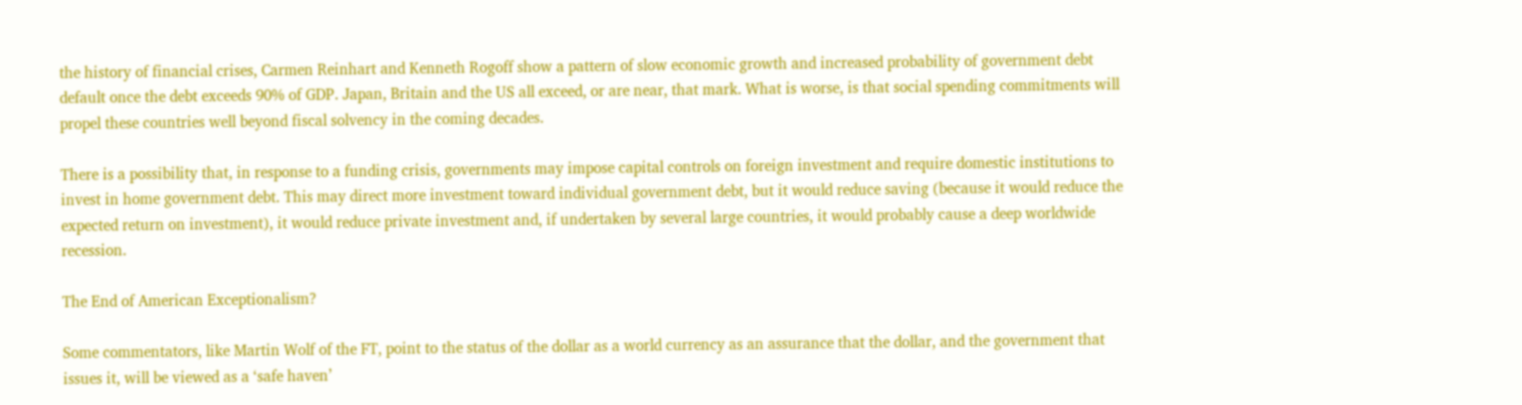the history of financial crises, Carmen Reinhart and Kenneth Rogoff show a pattern of slow economic growth and increased probability of government debt default once the debt exceeds 90% of GDP. Japan, Britain and the US all exceed, or are near, that mark. What is worse, is that social spending commitments will propel these countries well beyond fiscal solvency in the coming decades.

There is a possibility that, in response to a funding crisis, governments may impose capital controls on foreign investment and require domestic institutions to invest in home government debt. This may direct more investment toward individual government debt, but it would reduce saving (because it would reduce the expected return on investment), it would reduce private investment and, if undertaken by several large countries, it would probably cause a deep worldwide recession.

The End of American Exceptionalism?

Some commentators, like Martin Wolf of the FT, point to the status of the dollar as a world currency as an assurance that the dollar, and the government that issues it, will be viewed as a ‘safe haven’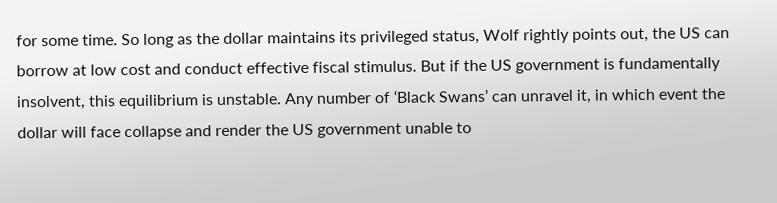for some time. So long as the dollar maintains its privileged status, Wolf rightly points out, the US can borrow at low cost and conduct effective fiscal stimulus. But if the US government is fundamentally insolvent, this equilibrium is unstable. Any number of ‘Black Swans’ can unravel it, in which event the dollar will face collapse and render the US government unable to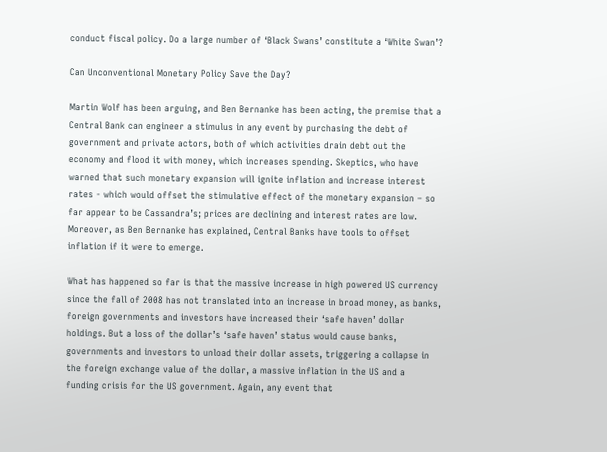conduct fiscal policy. Do a large number of ‘Black Swans’ constitute a ‘White Swan’?

Can Unconventional Monetary Policy Save the Day?

Martin Wolf has been arguing, and Ben Bernanke has been acting, the premise that a Central Bank can engineer a stimulus in any event by purchasing the debt of government and private actors, both of which activities drain debt out the economy and flood it with money, which increases spending. Skeptics, who have warned that such monetary expansion will ignite inflation and increase interest rates - which would offset the stimulative effect of the monetary expansion – so far appear to be Cassandra’s; prices are declining and interest rates are low. Moreover, as Ben Bernanke has explained, Central Banks have tools to offset inflation if it were to emerge.

What has happened so far is that the massive increase in high powered US currency since the fall of 2008 has not translated into an increase in broad money, as banks, foreign governments and investors have increased their ‘safe haven’ dollar holdings. But a loss of the dollar’s ‘safe haven’ status would cause banks, governments and investors to unload their dollar assets, triggering a collapse in the foreign exchange value of the dollar, a massive inflation in the US and a funding crisis for the US government. Again, any event that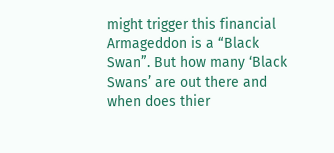might trigger this financial Armageddon is a “Black Swan”. But how many ‘Black Swans’ are out there and when does thier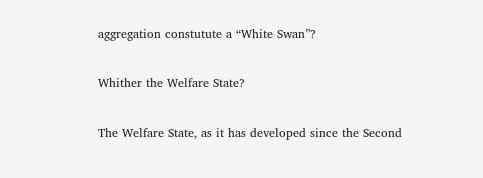aggregation constutute a “White Swan”?

Whither the Welfare State?

The Welfare State, as it has developed since the Second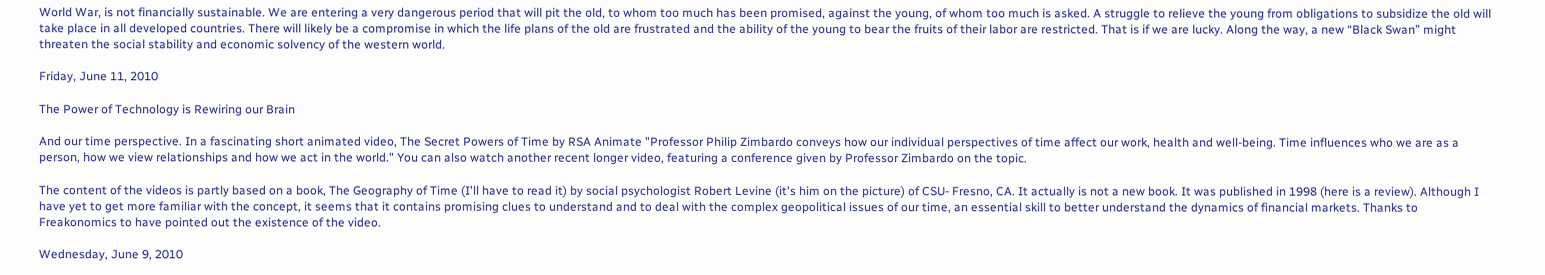World War, is not financially sustainable. We are entering a very dangerous period that will pit the old, to whom too much has been promised, against the young, of whom too much is asked. A struggle to relieve the young from obligations to subsidize the old will take place in all developed countries. There will likely be a compromise in which the life plans of the old are frustrated and the ability of the young to bear the fruits of their labor are restricted. That is if we are lucky. Along the way, a new “Black Swan” might threaten the social stability and economic solvency of the western world.

Friday, June 11, 2010

The Power of Technology is Rewiring our Brain

And our time perspective. In a fascinating short animated video, The Secret Powers of Time by RSA Animate "Professor Philip Zimbardo conveys how our individual perspectives of time affect our work, health and well-being. Time influences who we are as a person, how we view relationships and how we act in the world." You can also watch another recent longer video, featuring a conference given by Professor Zimbardo on the topic.

The content of the videos is partly based on a book, The Geography of Time (I'll have to read it) by social psychologist Robert Levine (it's him on the picture) of CSU- Fresno, CA. It actually is not a new book. It was published in 1998 (here is a review). Although I have yet to get more familiar with the concept, it seems that it contains promising clues to understand and to deal with the complex geopolitical issues of our time, an essential skill to better understand the dynamics of financial markets. Thanks to Freakonomics to have pointed out the existence of the video.

Wednesday, June 9, 2010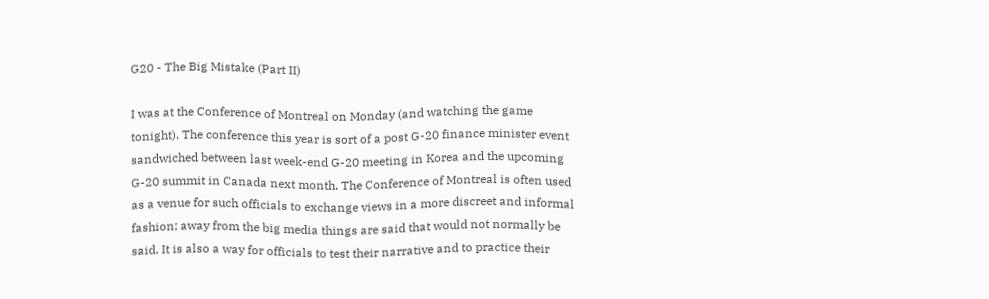G20 - The Big Mistake (Part II)

I was at the Conference of Montreal on Monday (and watching the game tonight). The conference this year is sort of a post G-20 finance minister event sandwiched between last week-end G-20 meeting in Korea and the upcoming G-20 summit in Canada next month. The Conference of Montreal is often used as a venue for such officials to exchange views in a more discreet and informal fashion; away from the big media things are said that would not normally be said. It is also a way for officials to test their narrative and to practice their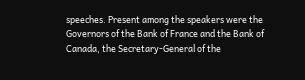speeches. Present among the speakers were the Governors of the Bank of France and the Bank of Canada, the Secretary-General of the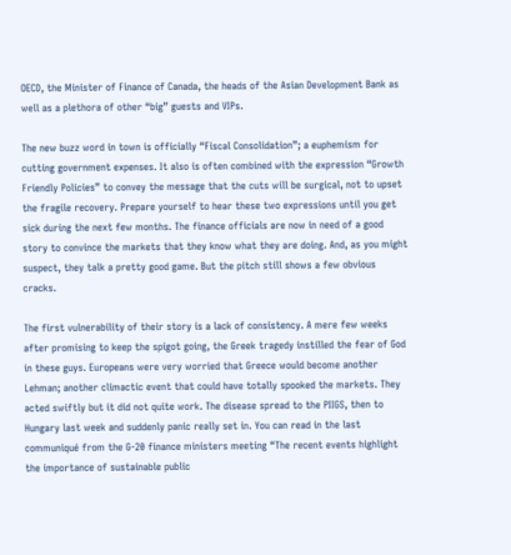OECD, the Minister of Finance of Canada, the heads of the Asian Development Bank as well as a plethora of other “big” guests and VIPs.

The new buzz word in town is officially “Fiscal Consolidation”; a euphemism for cutting government expenses. It also is often combined with the expression “Growth Friendly Policies” to convey the message that the cuts will be surgical, not to upset the fragile recovery. Prepare yourself to hear these two expressions until you get sick during the next few months. The finance officials are now in need of a good story to convince the markets that they know what they are doing. And, as you might suspect, they talk a pretty good game. But the pitch still shows a few obvious cracks.

The first vulnerability of their story is a lack of consistency. A mere few weeks after promising to keep the spigot going, the Greek tragedy instilled the fear of God in these guys. Europeans were very worried that Greece would become another Lehman; another climactic event that could have totally spooked the markets. They acted swiftly but it did not quite work. The disease spread to the PIIGS, then to Hungary last week and suddenly panic really set in. You can read in the last communiqué from the G-20 finance ministers meeting “The recent events highlight the importance of sustainable public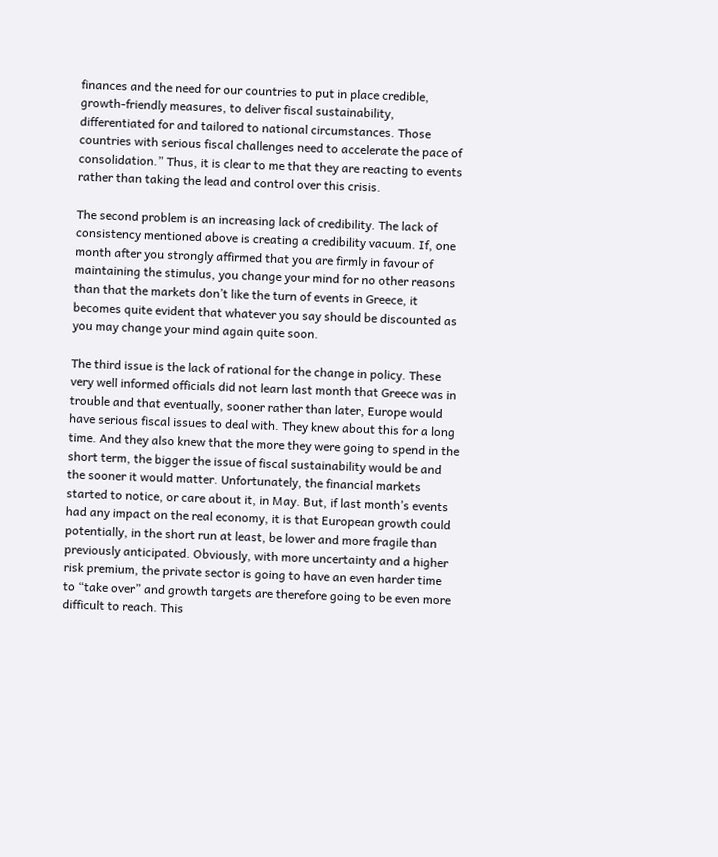finances and the need for our countries to put in place credible, growth-friendly measures, to deliver fiscal sustainability, differentiated for and tailored to national circumstances. Those countries with serious fiscal challenges need to accelerate the pace of consolidation.” Thus, it is clear to me that they are reacting to events rather than taking the lead and control over this crisis.

The second problem is an increasing lack of credibility. The lack of consistency mentioned above is creating a credibility vacuum. If, one month after you strongly affirmed that you are firmly in favour of maintaining the stimulus, you change your mind for no other reasons than that the markets don’t like the turn of events in Greece, it becomes quite evident that whatever you say should be discounted as you may change your mind again quite soon.

The third issue is the lack of rational for the change in policy. These very well informed officials did not learn last month that Greece was in trouble and that eventually, sooner rather than later, Europe would have serious fiscal issues to deal with. They knew about this for a long time. And they also knew that the more they were going to spend in the short term, the bigger the issue of fiscal sustainability would be and the sooner it would matter. Unfortunately, the financial markets started to notice, or care about it, in May. But, if last month’s events had any impact on the real economy, it is that European growth could potentially, in the short run at least, be lower and more fragile than previously anticipated. Obviously, with more uncertainty and a higher risk premium, the private sector is going to have an even harder time to “take over” and growth targets are therefore going to be even more difficult to reach. This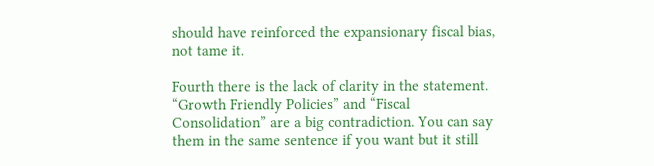should have reinforced the expansionary fiscal bias, not tame it.

Fourth there is the lack of clarity in the statement. “Growth Friendly Policies” and “Fiscal Consolidation” are a big contradiction. You can say them in the same sentence if you want but it still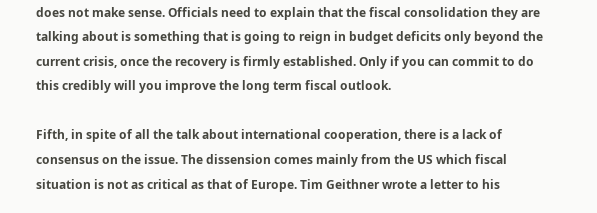does not make sense. Officials need to explain that the fiscal consolidation they are talking about is something that is going to reign in budget deficits only beyond the current crisis, once the recovery is firmly established. Only if you can commit to do this credibly will you improve the long term fiscal outlook.

Fifth, in spite of all the talk about international cooperation, there is a lack of consensus on the issue. The dissension comes mainly from the US which fiscal situation is not as critical as that of Europe. Tim Geithner wrote a letter to his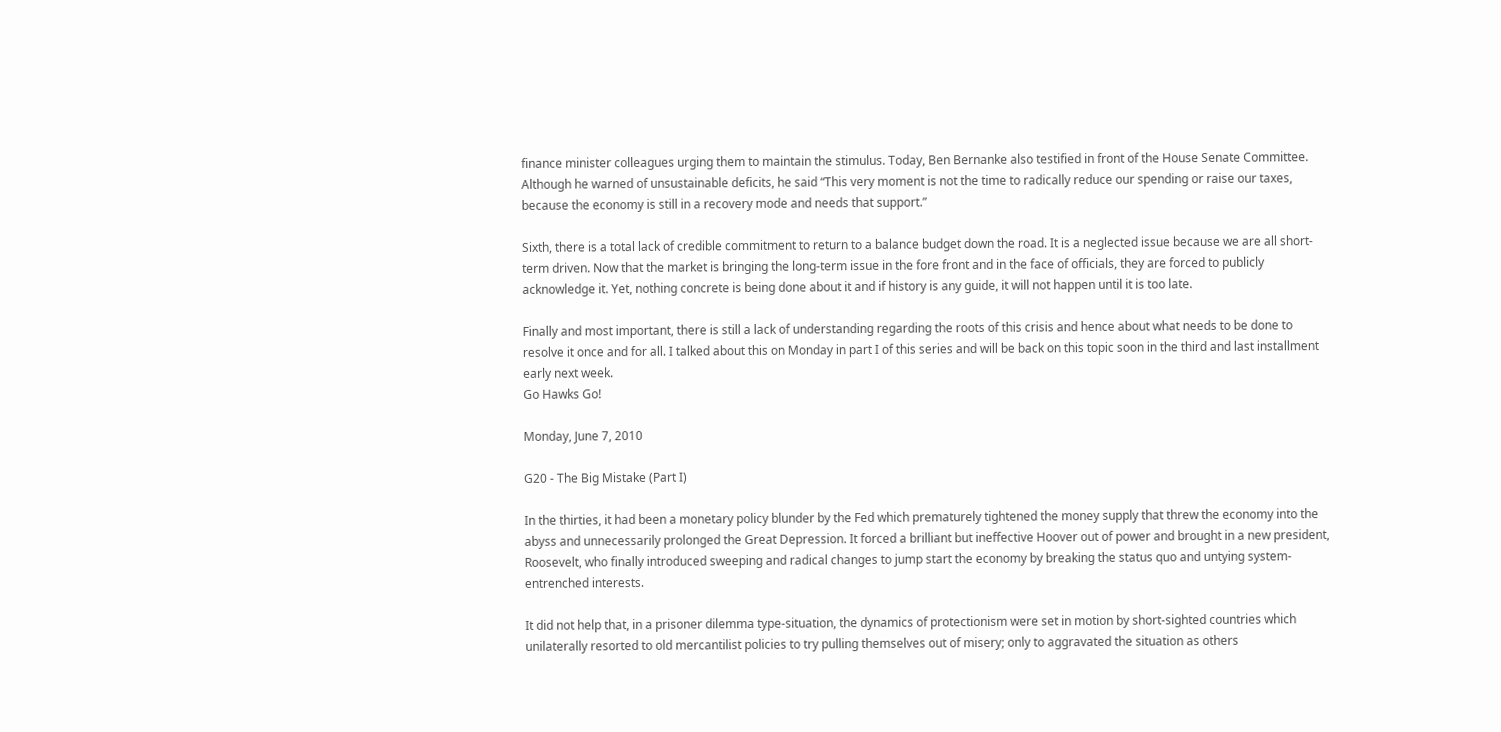finance minister colleagues urging them to maintain the stimulus. Today, Ben Bernanke also testified in front of the House Senate Committee. Although he warned of unsustainable deficits, he said “This very moment is not the time to radically reduce our spending or raise our taxes, because the economy is still in a recovery mode and needs that support.”

Sixth, there is a total lack of credible commitment to return to a balance budget down the road. It is a neglected issue because we are all short-term driven. Now that the market is bringing the long-term issue in the fore front and in the face of officials, they are forced to publicly acknowledge it. Yet, nothing concrete is being done about it and if history is any guide, it will not happen until it is too late.

Finally and most important, there is still a lack of understanding regarding the roots of this crisis and hence about what needs to be done to resolve it once and for all. I talked about this on Monday in part I of this series and will be back on this topic soon in the third and last installment early next week.
Go Hawks Go!

Monday, June 7, 2010

G20 - The Big Mistake (Part I)

In the thirties, it had been a monetary policy blunder by the Fed which prematurely tightened the money supply that threw the economy into the abyss and unnecessarily prolonged the Great Depression. It forced a brilliant but ineffective Hoover out of power and brought in a new president, Roosevelt, who finally introduced sweeping and radical changes to jump start the economy by breaking the status quo and untying system-entrenched interests.

It did not help that, in a prisoner dilemma type-situation, the dynamics of protectionism were set in motion by short-sighted countries which unilaterally resorted to old mercantilist policies to try pulling themselves out of misery; only to aggravated the situation as others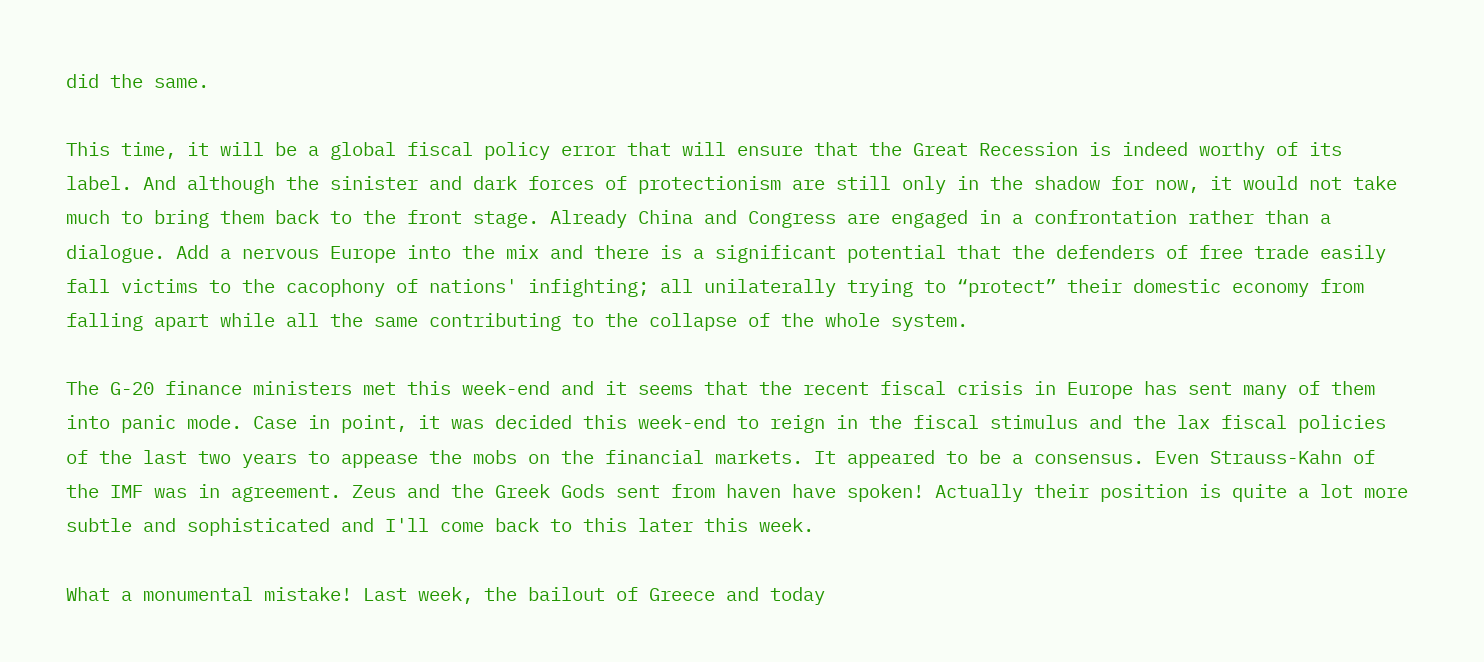did the same.

This time, it will be a global fiscal policy error that will ensure that the Great Recession is indeed worthy of its label. And although the sinister and dark forces of protectionism are still only in the shadow for now, it would not take much to bring them back to the front stage. Already China and Congress are engaged in a confrontation rather than a dialogue. Add a nervous Europe into the mix and there is a significant potential that the defenders of free trade easily fall victims to the cacophony of nations' infighting; all unilaterally trying to “protect” their domestic economy from falling apart while all the same contributing to the collapse of the whole system.

The G-20 finance ministers met this week-end and it seems that the recent fiscal crisis in Europe has sent many of them into panic mode. Case in point, it was decided this week-end to reign in the fiscal stimulus and the lax fiscal policies of the last two years to appease the mobs on the financial markets. It appeared to be a consensus. Even Strauss-Kahn of the IMF was in agreement. Zeus and the Greek Gods sent from haven have spoken! Actually their position is quite a lot more subtle and sophisticated and I'll come back to this later this week.

What a monumental mistake! Last week, the bailout of Greece and today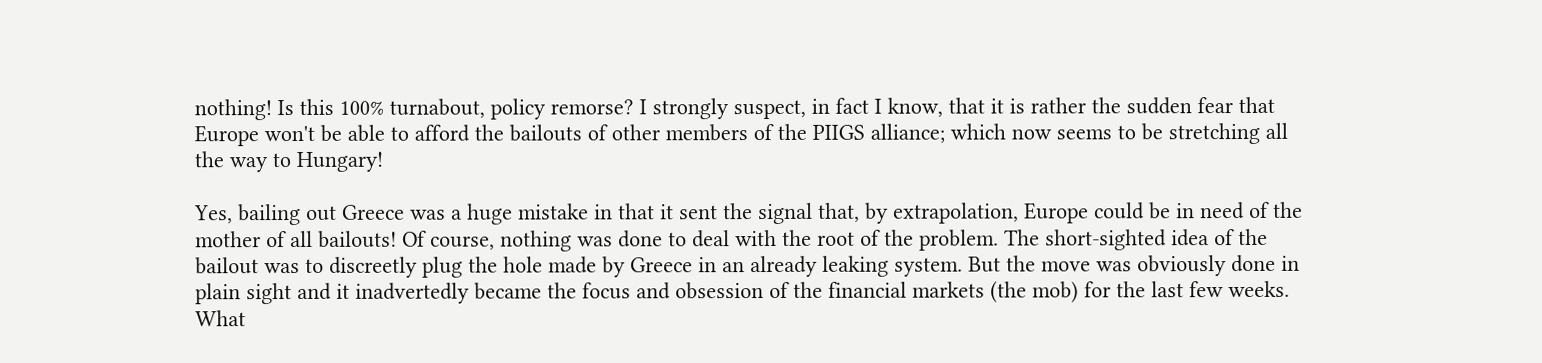nothing! Is this 100% turnabout, policy remorse? I strongly suspect, in fact I know, that it is rather the sudden fear that Europe won't be able to afford the bailouts of other members of the PIIGS alliance; which now seems to be stretching all the way to Hungary!

Yes, bailing out Greece was a huge mistake in that it sent the signal that, by extrapolation, Europe could be in need of the mother of all bailouts! Of course, nothing was done to deal with the root of the problem. The short-sighted idea of the bailout was to discreetly plug the hole made by Greece in an already leaking system. But the move was obviously done in plain sight and it inadvertedly became the focus and obsession of the financial markets (the mob) for the last few weeks. What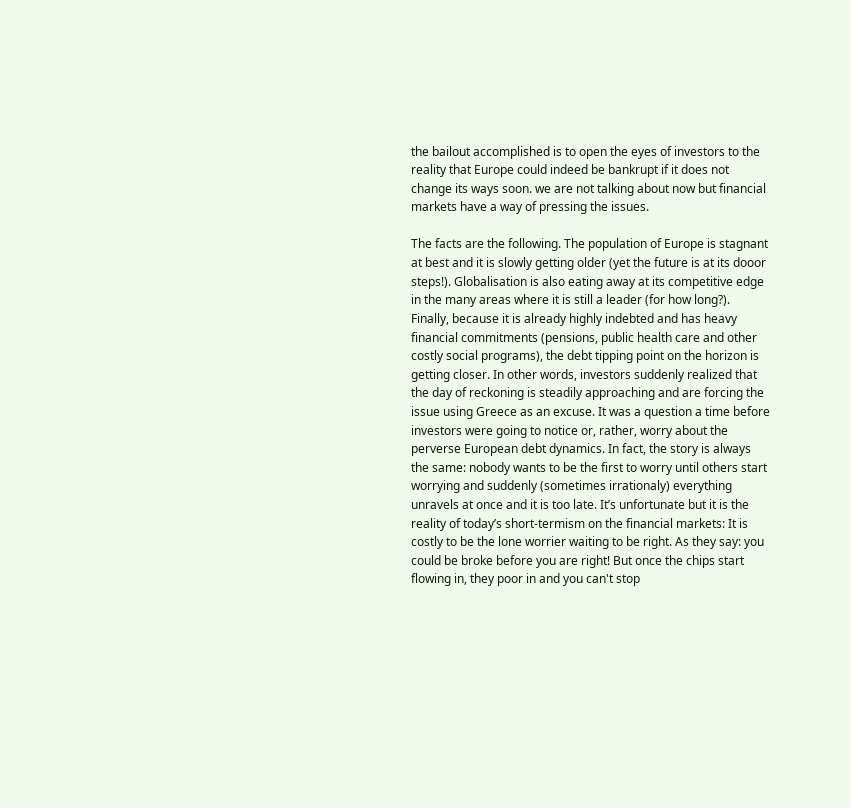the bailout accomplished is to open the eyes of investors to the reality that Europe could indeed be bankrupt if it does not change its ways soon. we are not talking about now but financial markets have a way of pressing the issues.

The facts are the following. The population of Europe is stagnant at best and it is slowly getting older (yet the future is at its dooor steps!). Globalisation is also eating away at its competitive edge in the many areas where it is still a leader (for how long?). Finally, because it is already highly indebted and has heavy financial commitments (pensions, public health care and other costly social programs), the debt tipping point on the horizon is getting closer. In other words, investors suddenly realized that the day of reckoning is steadily approaching and are forcing the issue using Greece as an excuse. It was a question a time before investors were going to notice or, rather, worry about the perverse European debt dynamics. In fact, the story is always the same: nobody wants to be the first to worry until others start worrying and suddenly (sometimes irrationaly) everything unravels at once and it is too late. It’s unfortunate but it is the reality of today’s short-termism on the financial markets: It is costly to be the lone worrier waiting to be right. As they say: you could be broke before you are right! But once the chips start flowing in, they poor in and you can't stop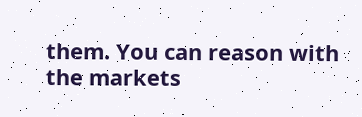them. You can reason with the markets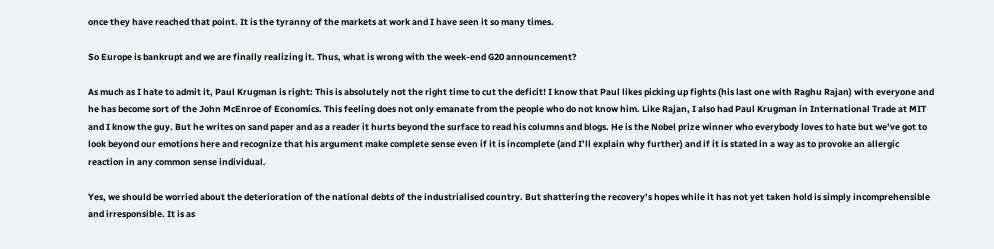once they have reached that point. It is the tyranny of the markets at work and I have seen it so many times.

So Europe is bankrupt and we are finally realizing it. Thus, what is wrong with the week-end G20 announcement?

As much as I hate to admit it, Paul Krugman is right: This is absolutely not the right time to cut the deficit! I know that Paul likes picking up fights (his last one with Raghu Rajan) with everyone and he has become sort of the John McEnroe of Economics. This feeling does not only emanate from the people who do not know him. Like Rajan, I also had Paul Krugman in International Trade at MIT and I know the guy. But he writes on sand paper and as a reader it hurts beyond the surface to read his columns and blogs. He is the Nobel prize winner who everybody loves to hate but we’ve got to look beyond our emotions here and recognize that his argument make complete sense even if it is incomplete (and I’ll explain why further) and if it is stated in a way as to provoke an allergic reaction in any common sense individual.

Yes, we should be worried about the deterioration of the national debts of the industrialised country. But shattering the recovery’s hopes while it has not yet taken hold is simply incomprehensible and irresponsible. It is as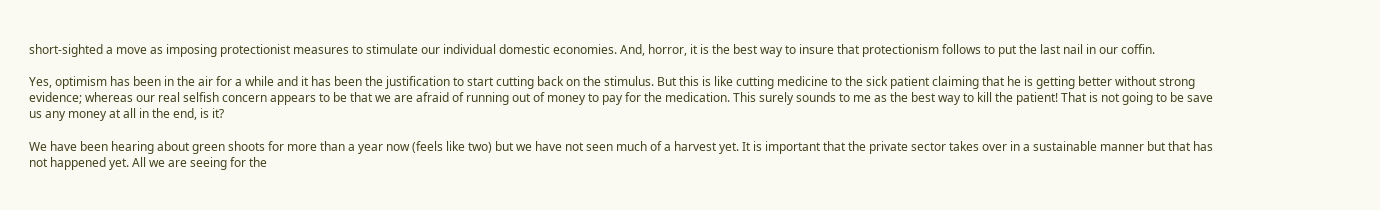short-sighted a move as imposing protectionist measures to stimulate our individual domestic economies. And, horror, it is the best way to insure that protectionism follows to put the last nail in our coffin.

Yes, optimism has been in the air for a while and it has been the justification to start cutting back on the stimulus. But this is like cutting medicine to the sick patient claiming that he is getting better without strong evidence; whereas our real selfish concern appears to be that we are afraid of running out of money to pay for the medication. This surely sounds to me as the best way to kill the patient! That is not going to be save us any money at all in the end, is it?

We have been hearing about green shoots for more than a year now (feels like two) but we have not seen much of a harvest yet. It is important that the private sector takes over in a sustainable manner but that has not happened yet. All we are seeing for the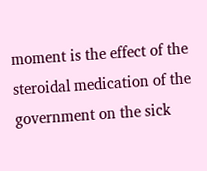moment is the effect of the steroidal medication of the government on the sick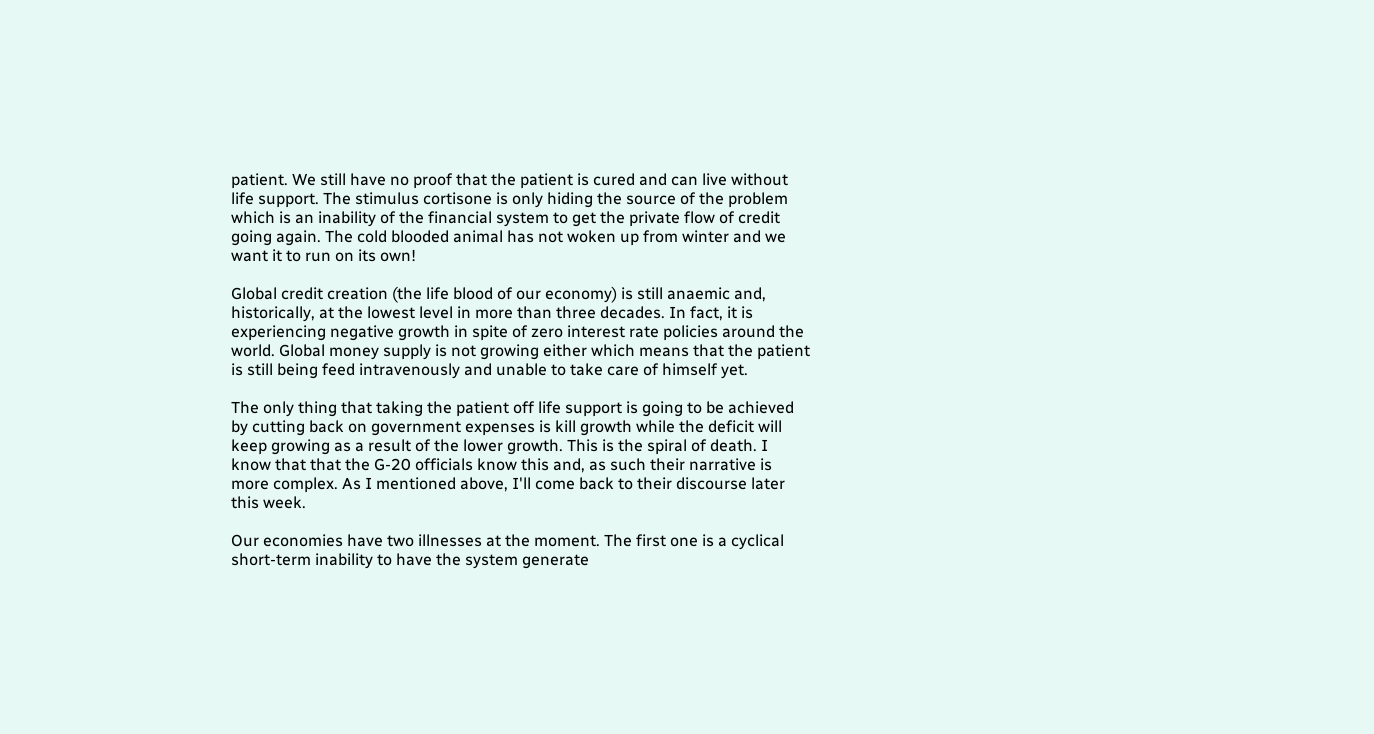patient. We still have no proof that the patient is cured and can live without life support. The stimulus cortisone is only hiding the source of the problem which is an inability of the financial system to get the private flow of credit going again. The cold blooded animal has not woken up from winter and we want it to run on its own!

Global credit creation (the life blood of our economy) is still anaemic and, historically, at the lowest level in more than three decades. In fact, it is experiencing negative growth in spite of zero interest rate policies around the world. Global money supply is not growing either which means that the patient is still being feed intravenously and unable to take care of himself yet.

The only thing that taking the patient off life support is going to be achieved by cutting back on government expenses is kill growth while the deficit will keep growing as a result of the lower growth. This is the spiral of death. I know that that the G-20 officials know this and, as such their narrative is more complex. As I mentioned above, I'll come back to their discourse later this week.

Our economies have two illnesses at the moment. The first one is a cyclical short-term inability to have the system generate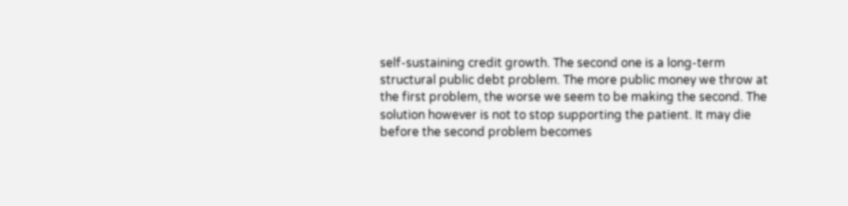self-sustaining credit growth. The second one is a long-term structural public debt problem. The more public money we throw at the first problem, the worse we seem to be making the second. The solution however is not to stop supporting the patient. It may die before the second problem becomes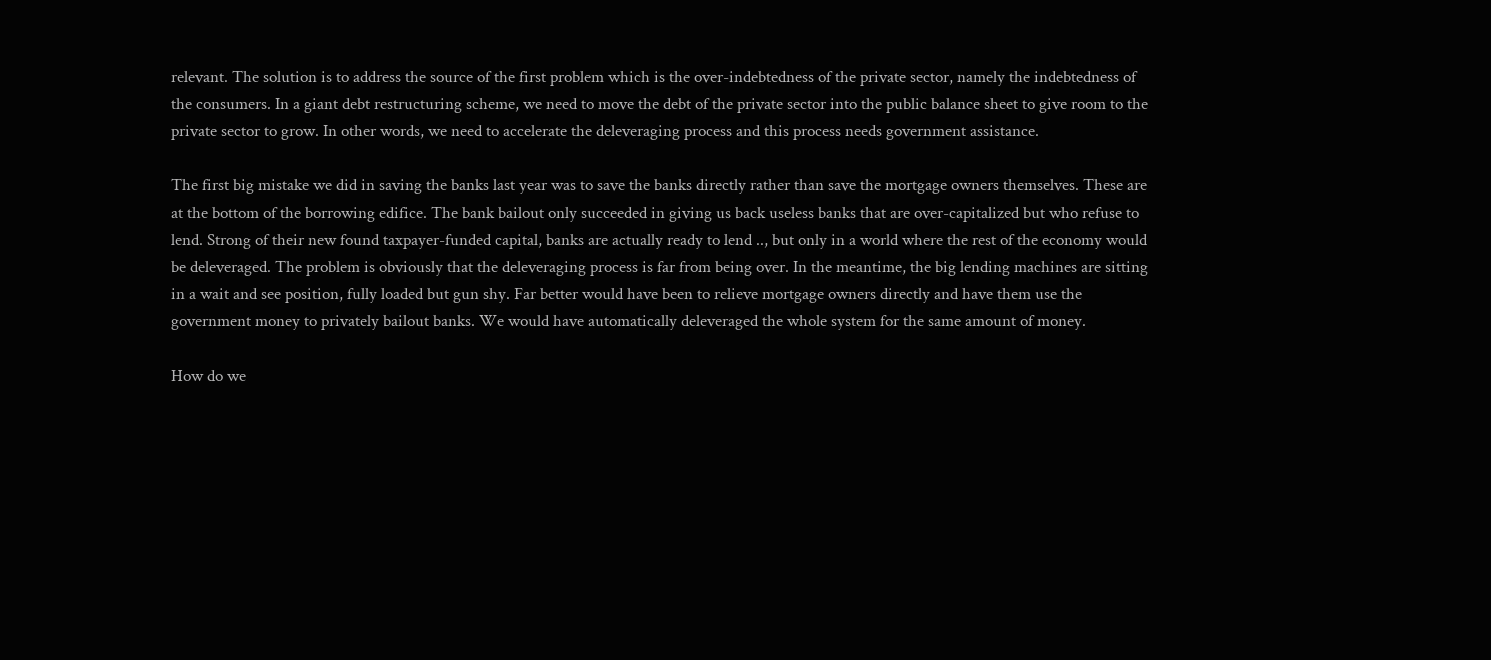relevant. The solution is to address the source of the first problem which is the over-indebtedness of the private sector, namely the indebtedness of the consumers. In a giant debt restructuring scheme, we need to move the debt of the private sector into the public balance sheet to give room to the private sector to grow. In other words, we need to accelerate the deleveraging process and this process needs government assistance.

The first big mistake we did in saving the banks last year was to save the banks directly rather than save the mortgage owners themselves. These are at the bottom of the borrowing edifice. The bank bailout only succeeded in giving us back useless banks that are over-capitalized but who refuse to lend. Strong of their new found taxpayer-funded capital, banks are actually ready to lend .., but only in a world where the rest of the economy would be deleveraged. The problem is obviously that the deleveraging process is far from being over. In the meantime, the big lending machines are sitting in a wait and see position, fully loaded but gun shy. Far better would have been to relieve mortgage owners directly and have them use the government money to privately bailout banks. We would have automatically deleveraged the whole system for the same amount of money.

How do we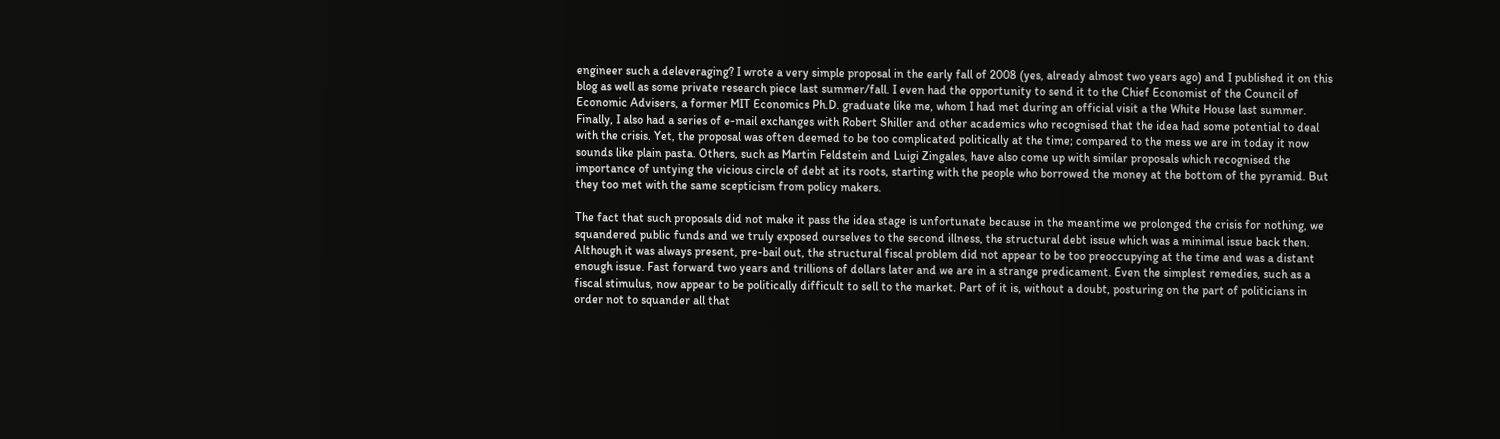engineer such a deleveraging? I wrote a very simple proposal in the early fall of 2008 (yes, already almost two years ago) and I published it on this blog as well as some private research piece last summer/fall. I even had the opportunity to send it to the Chief Economist of the Council of Economic Advisers, a former MIT Economics Ph.D. graduate like me, whom I had met during an official visit a the White House last summer. Finally, I also had a series of e-mail exchanges with Robert Shiller and other academics who recognised that the idea had some potential to deal with the crisis. Yet, the proposal was often deemed to be too complicated politically at the time; compared to the mess we are in today it now sounds like plain pasta. Others, such as Martin Feldstein and Luigi Zingales, have also come up with similar proposals which recognised the importance of untying the vicious circle of debt at its roots, starting with the people who borrowed the money at the bottom of the pyramid. But they too met with the same scepticism from policy makers.

The fact that such proposals did not make it pass the idea stage is unfortunate because in the meantime we prolonged the crisis for nothing, we squandered public funds and we truly exposed ourselves to the second illness, the structural debt issue which was a minimal issue back then. Although it was always present, pre-bail out, the structural fiscal problem did not appear to be too preoccupying at the time and was a distant enough issue. Fast forward two years and trillions of dollars later and we are in a strange predicament. Even the simplest remedies, such as a fiscal stimulus, now appear to be politically difficult to sell to the market. Part of it is, without a doubt, posturing on the part of politicians in order not to squander all that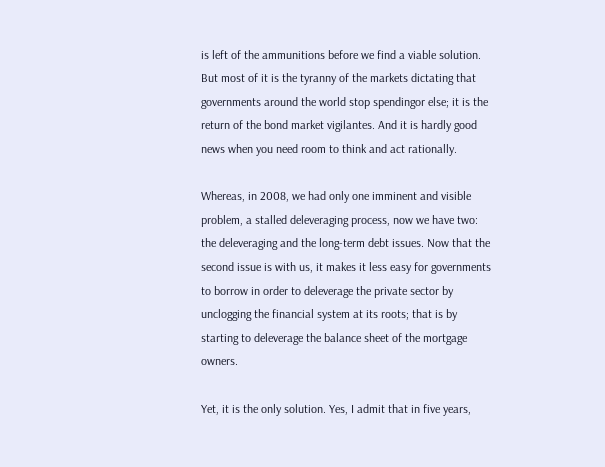is left of the ammunitions before we find a viable solution. But most of it is the tyranny of the markets dictating that governments around the world stop spendingor else; it is the return of the bond market vigilantes. And it is hardly good news when you need room to think and act rationally.

Whereas, in 2008, we had only one imminent and visible problem, a stalled deleveraging process, now we have two: the deleveraging and the long-term debt issues. Now that the second issue is with us, it makes it less easy for governments to borrow in order to deleverage the private sector by unclogging the financial system at its roots; that is by starting to deleverage the balance sheet of the mortgage owners.

Yet, it is the only solution. Yes, I admit that in five years,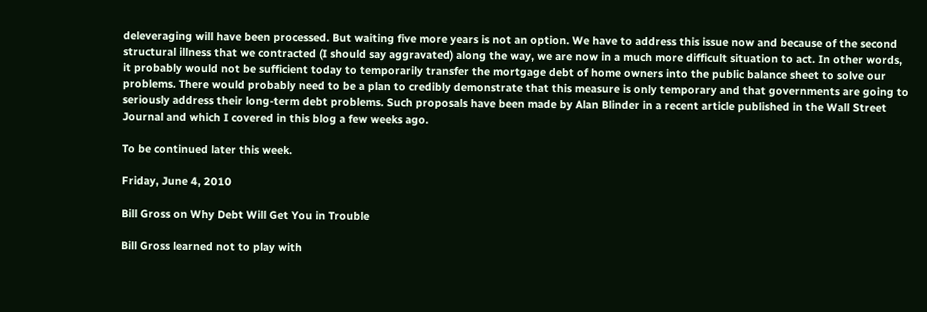deleveraging will have been processed. But waiting five more years is not an option. We have to address this issue now and because of the second structural illness that we contracted (I should say aggravated) along the way, we are now in a much more difficult situation to act. In other words, it probably would not be sufficient today to temporarily transfer the mortgage debt of home owners into the public balance sheet to solve our problems. There would probably need to be a plan to credibly demonstrate that this measure is only temporary and that governments are going to seriously address their long-term debt problems. Such proposals have been made by Alan Blinder in a recent article published in the Wall Street Journal and which I covered in this blog a few weeks ago.

To be continued later this week.

Friday, June 4, 2010

Bill Gross on Why Debt Will Get You in Trouble

Bill Gross learned not to play with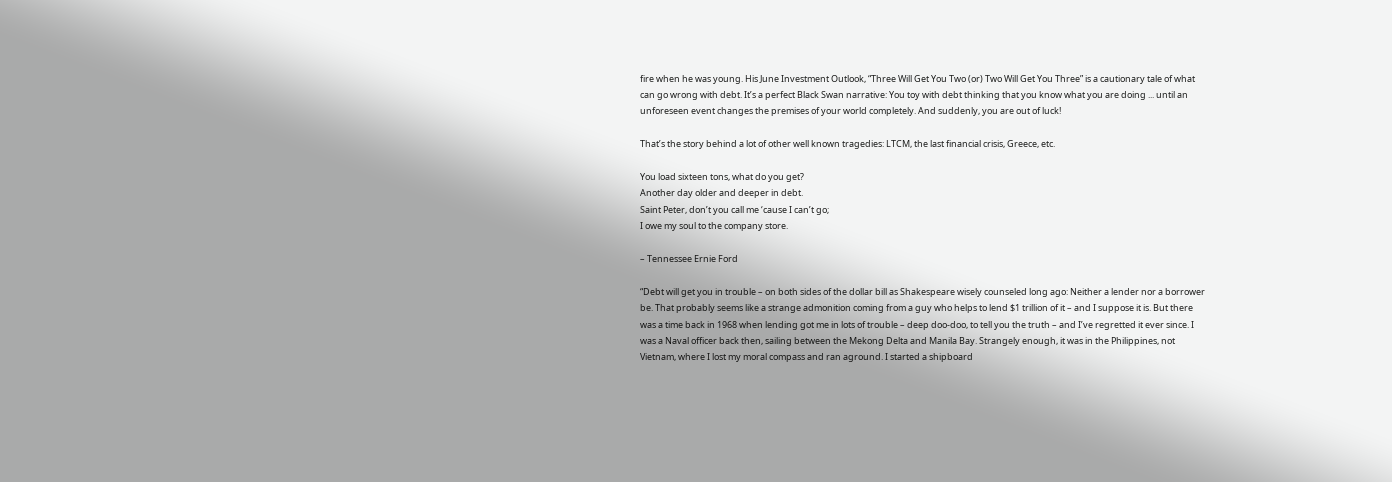fire when he was young. His June Investment Outlook, “Three Will Get You Two (or) Two Will Get You Three” is a cautionary tale of what can go wrong with debt. It’s a perfect Black Swan narrative: You toy with debt thinking that you know what you are doing ... until an unforeseen event changes the premises of your world completely. And suddenly, you are out of luck!

That’s the story behind a lot of other well known tragedies: LTCM, the last financial crisis, Greece, etc.

You load sixteen tons, what do you get?
Another day older and deeper in debt.
Saint Peter, don’t you call me ‘cause I can’t go;
I owe my soul to the company store.

– Tennessee Ernie Ford

“Debt will get you in trouble – on both sides of the dollar bill as Shakespeare wisely counseled long ago: Neither a lender nor a borrower be. That probably seems like a strange admonition coming from a guy who helps to lend $1 trillion of it – and I suppose it is. But there was a time back in 1968 when lending got me in lots of trouble – deep doo-doo, to tell you the truth – and I’ve regretted it ever since. I was a Naval officer back then, sailing between the Mekong Delta and Manila Bay. Strangely enough, it was in the Philippines, not Vietnam, where I lost my moral compass and ran aground. I started a shipboard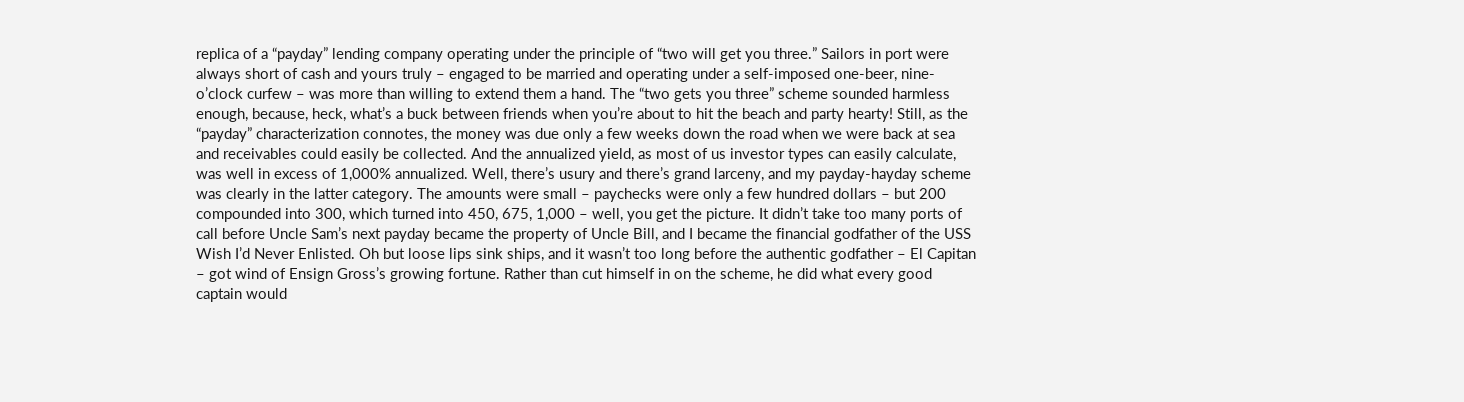replica of a “payday” lending company operating under the principle of “two will get you three.” Sailors in port were always short of cash and yours truly – engaged to be married and operating under a self-imposed one-beer, nine-o’clock curfew – was more than willing to extend them a hand. The “two gets you three” scheme sounded harmless enough, because, heck, what’s a buck between friends when you’re about to hit the beach and party hearty! Still, as the “payday” characterization connotes, the money was due only a few weeks down the road when we were back at sea and receivables could easily be collected. And the annualized yield, as most of us investor types can easily calculate, was well in excess of 1,000% annualized. Well, there’s usury and there’s grand larceny, and my payday-hayday scheme was clearly in the latter category. The amounts were small – paychecks were only a few hundred dollars – but 200 compounded into 300, which turned into 450, 675, 1,000 – well, you get the picture. It didn’t take too many ports of call before Uncle Sam’s next payday became the property of Uncle Bill, and I became the financial godfather of the USS Wish I’d Never Enlisted. Oh but loose lips sink ships, and it wasn’t too long before the authentic godfather – El Capitan – got wind of Ensign Gross’s growing fortune. Rather than cut himself in on the scheme, he did what every good captain would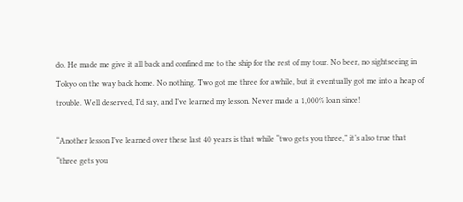do. He made me give it all back and confined me to the ship for the rest of my tour. No beer, no sightseeing in Tokyo on the way back home. No nothing. Two got me three for awhile, but it eventually got me into a heap of trouble. Well deserved, I’d say, and I’ve learned my lesson. Never made a 1,000% loan since!

“Another lesson I’ve learned over these last 40 years is that while “two gets you three,” it’s also true that “three gets you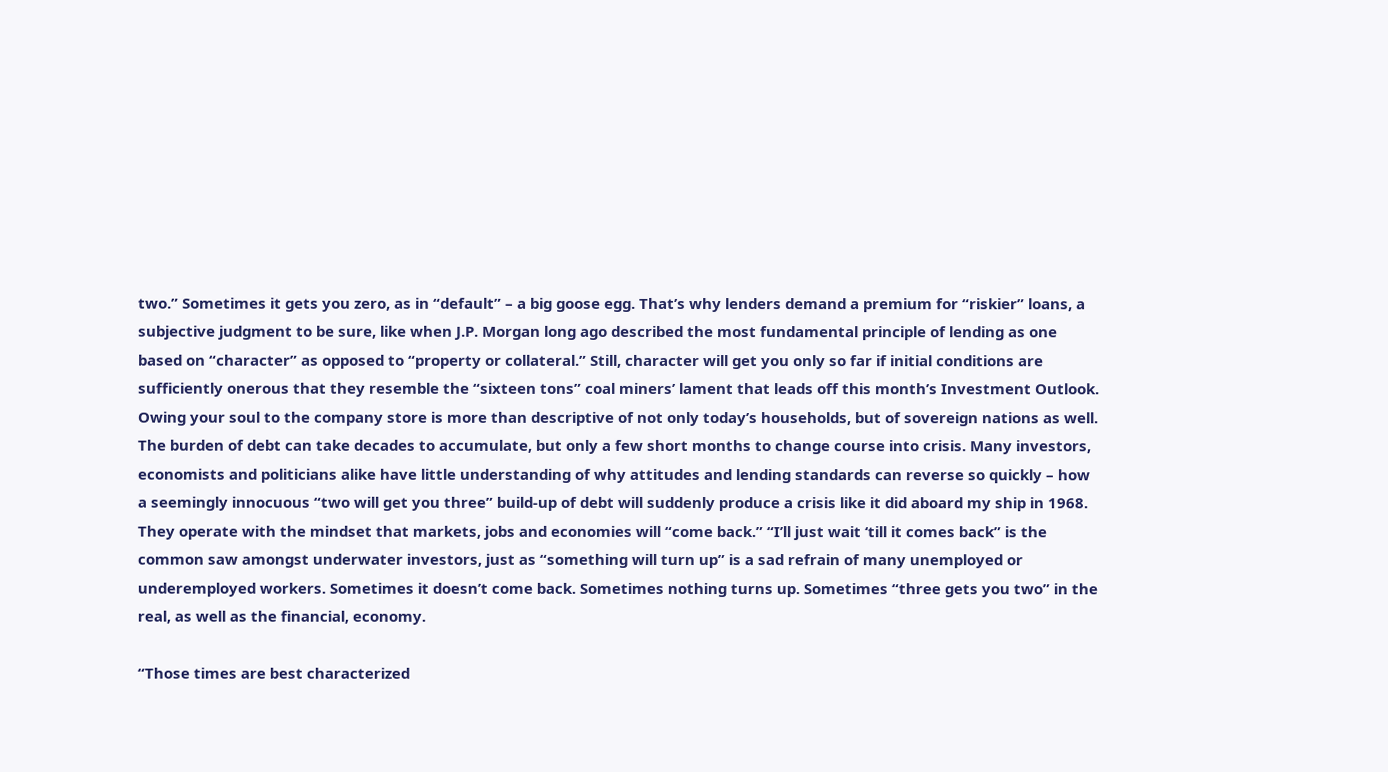two.” Sometimes it gets you zero, as in “default” – a big goose egg. That’s why lenders demand a premium for “riskier” loans, a subjective judgment to be sure, like when J.P. Morgan long ago described the most fundamental principle of lending as one based on “character” as opposed to “property or collateral.” Still, character will get you only so far if initial conditions are sufficiently onerous that they resemble the “sixteen tons” coal miners’ lament that leads off this month’s Investment Outlook. Owing your soul to the company store is more than descriptive of not only today’s households, but of sovereign nations as well. The burden of debt can take decades to accumulate, but only a few short months to change course into crisis. Many investors, economists and politicians alike have little understanding of why attitudes and lending standards can reverse so quickly – how a seemingly innocuous “two will get you three” build-up of debt will suddenly produce a crisis like it did aboard my ship in 1968. They operate with the mindset that markets, jobs and economies will “come back.” “I’ll just wait ‘till it comes back” is the common saw amongst underwater investors, just as “something will turn up” is a sad refrain of many unemployed or underemployed workers. Sometimes it doesn’t come back. Sometimes nothing turns up. Sometimes “three gets you two” in the real, as well as the financial, economy.

“Those times are best characterized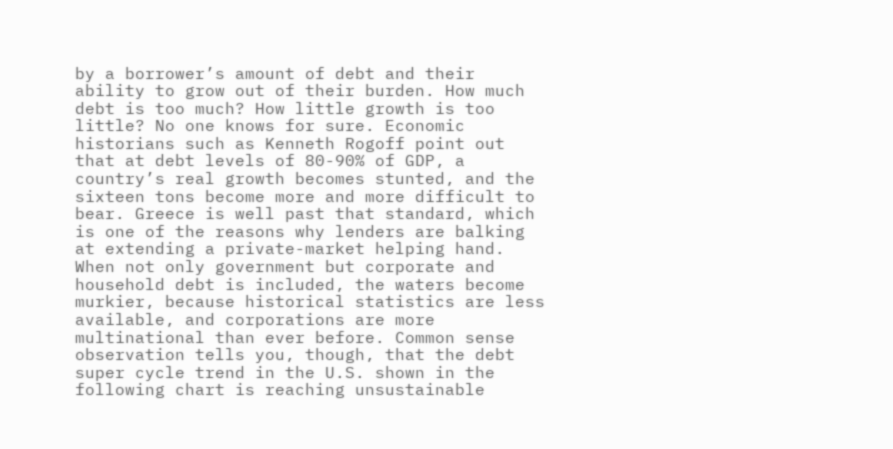by a borrower’s amount of debt and their ability to grow out of their burden. How much debt is too much? How little growth is too little? No one knows for sure. Economic historians such as Kenneth Rogoff point out that at debt levels of 80-90% of GDP, a country’s real growth becomes stunted, and the sixteen tons become more and more difficult to bear. Greece is well past that standard, which is one of the reasons why lenders are balking at extending a private-market helping hand. When not only government but corporate and household debt is included, the waters become murkier, because historical statistics are less available, and corporations are more multinational than ever before. Common sense observation tells you, though, that the debt super cycle trend in the U.S. shown in the following chart is reaching unsustainable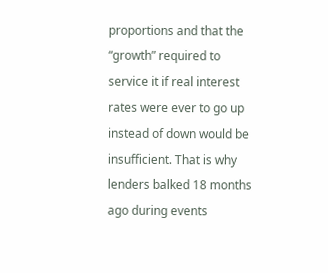proportions and that the “growth” required to service it if real interest rates were ever to go up instead of down would be insufficient. That is why lenders balked 18 months ago during events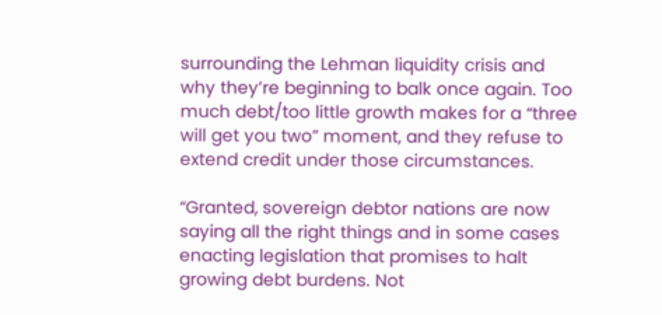surrounding the Lehman liquidity crisis and why they’re beginning to balk once again. Too much debt/too little growth makes for a “three will get you two” moment, and they refuse to extend credit under those circumstances.

“Granted, sovereign debtor nations are now saying all the right things and in some cases enacting legislation that promises to halt growing debt burdens. Not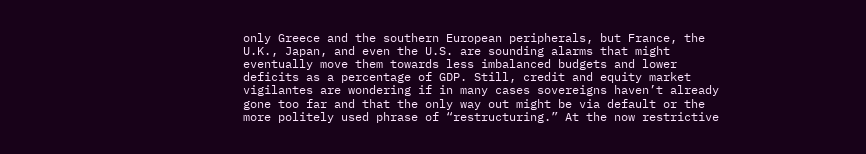only Greece and the southern European peripherals, but France, the U.K., Japan, and even the U.S. are sounding alarms that might eventually move them towards less imbalanced budgets and lower deficits as a percentage of GDP. Still, credit and equity market vigilantes are wondering if in many cases sovereigns haven’t already gone too far and that the only way out might be via default or the more politely used phrase of “restructuring.” At the now restrictive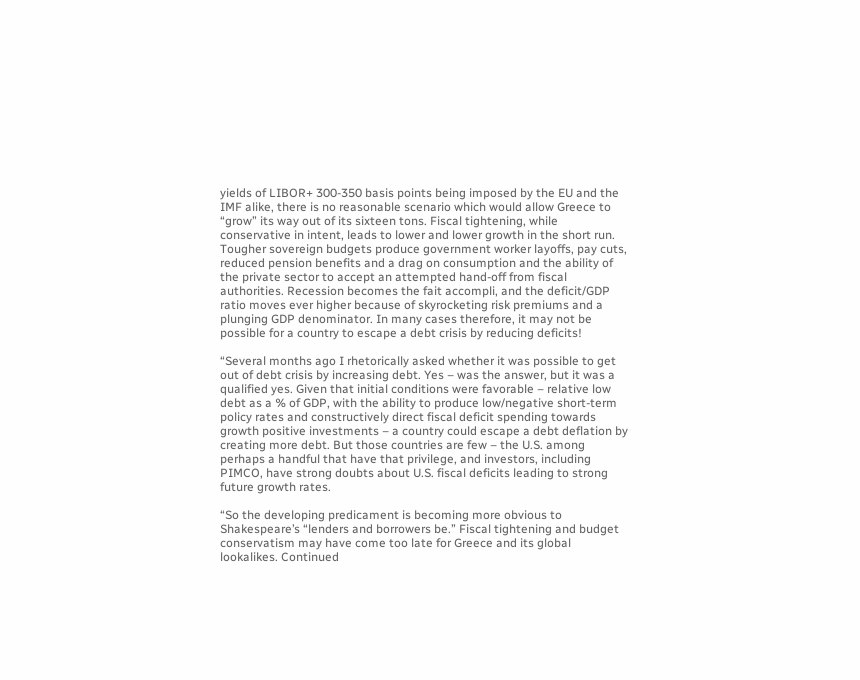yields of LIBOR+ 300-350 basis points being imposed by the EU and the IMF alike, there is no reasonable scenario which would allow Greece to “grow” its way out of its sixteen tons. Fiscal tightening, while conservative in intent, leads to lower and lower growth in the short run. Tougher sovereign budgets produce government worker layoffs, pay cuts, reduced pension benefits and a drag on consumption and the ability of the private sector to accept an attempted hand-off from fiscal authorities. Recession becomes the fait accompli, and the deficit/GDP ratio moves ever higher because of skyrocketing risk premiums and a plunging GDP denominator. In many cases therefore, it may not be possible for a country to escape a debt crisis by reducing deficits!

“Several months ago I rhetorically asked whether it was possible to get out of debt crisis by increasing debt. Yes – was the answer, but it was a qualified yes. Given that initial conditions were favorable – relative low debt as a % of GDP, with the ability to produce low/negative short-term policy rates and constructively direct fiscal deficit spending towards growth positive investments – a country could escape a debt deflation by creating more debt. But those countries are few – the U.S. among perhaps a handful that have that privilege, and investors, including PIMCO, have strong doubts about U.S. fiscal deficits leading to strong future growth rates.

“So the developing predicament is becoming more obvious to Shakespeare’s “lenders and borrowers be.” Fiscal tightening and budget conservatism may have come too late for Greece and its global lookalikes. Continued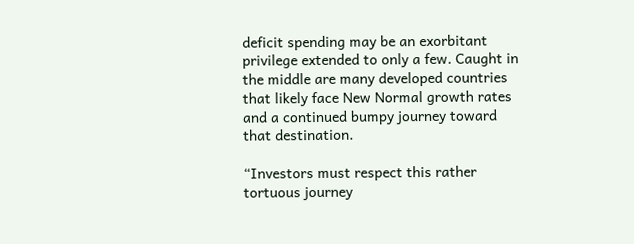deficit spending may be an exorbitant privilege extended to only a few. Caught in the middle are many developed countries that likely face New Normal growth rates and a continued bumpy journey toward that destination.

“Investors must respect this rather tortuous journey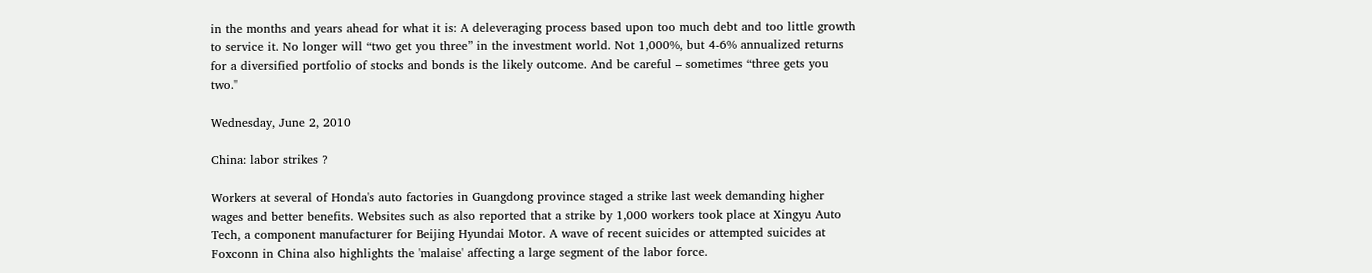in the months and years ahead for what it is: A deleveraging process based upon too much debt and too little growth to service it. No longer will “two get you three” in the investment world. Not 1,000%, but 4-6% annualized returns for a diversified portfolio of stocks and bonds is the likely outcome. And be careful – sometimes “three gets you two."

Wednesday, June 2, 2010

China: labor strikes ?

Workers at several of Honda's auto factories in Guangdong province staged a strike last week demanding higher wages and better benefits. Websites such as also reported that a strike by 1,000 workers took place at Xingyu Auto Tech, a component manufacturer for Beijing Hyundai Motor. A wave of recent suicides or attempted suicides at Foxconn in China also highlights the 'malaise' affecting a large segment of the labor force.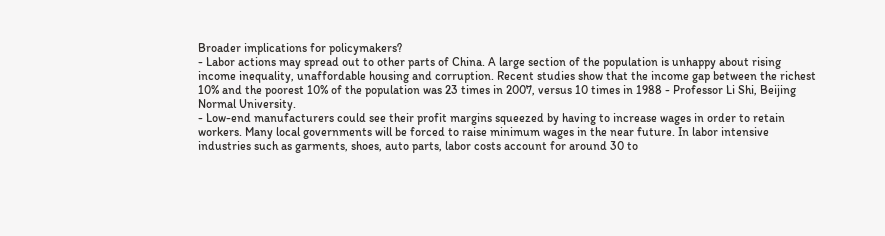Broader implications for policymakers?
- Labor actions may spread out to other parts of China. A large section of the population is unhappy about rising income inequality, unaffordable housing and corruption. Recent studies show that the income gap between the richest 10% and the poorest 10% of the population was 23 times in 2007, versus 10 times in 1988 - Professor Li Shi, Beijing Normal University.
- Low-end manufacturers could see their profit margins squeezed by having to increase wages in order to retain workers. Many local governments will be forced to raise minimum wages in the near future. In labor intensive industries such as garments, shoes, auto parts, labor costs account for around 30 to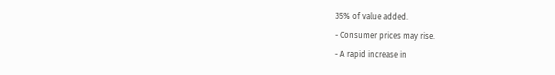35% of value added.
- Consumer prices may rise.
- A rapid increase in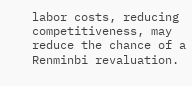labor costs, reducing competitiveness, may reduce the chance of a Renminbi revaluation.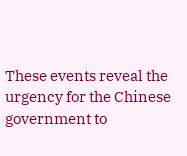These events reveal the urgency for the Chinese government to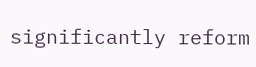significantly reform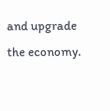and upgrade the economy.